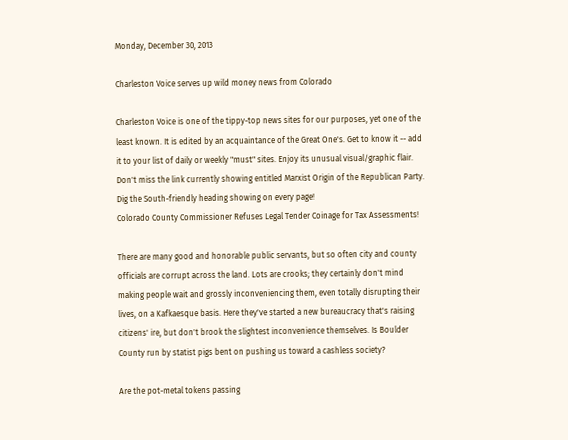Monday, December 30, 2013

Charleston Voice serves up wild money news from Colorado

Charleston Voice is one of the tippy-top news sites for our purposes, yet one of the least known. It is edited by an acquaintance of the Great One's. Get to know it -- add it to your list of daily or weekly "must" sites. Enjoy its unusual visual/graphic flair. Don't miss the link currently showing entitled Marxist Origin of the Republican Party. Dig the South-friendly heading showing on every page!
Colorado County Commissioner Refuses Legal Tender Coinage for Tax Assessments!

There are many good and honorable public servants, but so often city and county officials are corrupt across the land. Lots are crooks; they certainly don't mind making people wait and grossly inconveniencing them, even totally disrupting their lives, on a Kafkaesque basis. Here they've started a new bureaucracy that's raising citizens' ire, but don't brook the slightest inconvenience themselves. Is Boulder County run by statist pigs bent on pushing us toward a cashless society?

Are the pot-metal tokens passing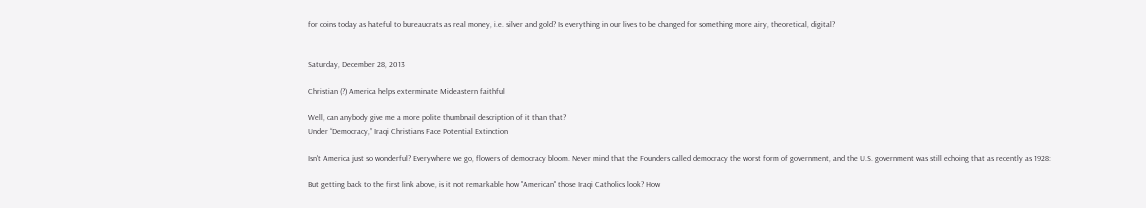for coins today as hateful to bureaucrats as real money, i.e. silver and gold? Is everything in our lives to be changed for something more airy, theoretical, digital?


Saturday, December 28, 2013

Christian (?) America helps exterminate Mideastern faithful

Well, can anybody give me a more polite thumbnail description of it than that?
Under “Democracy,” Iraqi Christians Face Potential Extinction

Isn't America just so wonderful? Everywhere we go, flowers of democracy bloom. Never mind that the Founders called democracy the worst form of government, and the U.S. government was still echoing that as recently as 1928:

But getting back to the first link above, is it not remarkable how "American" those Iraqi Catholics look? How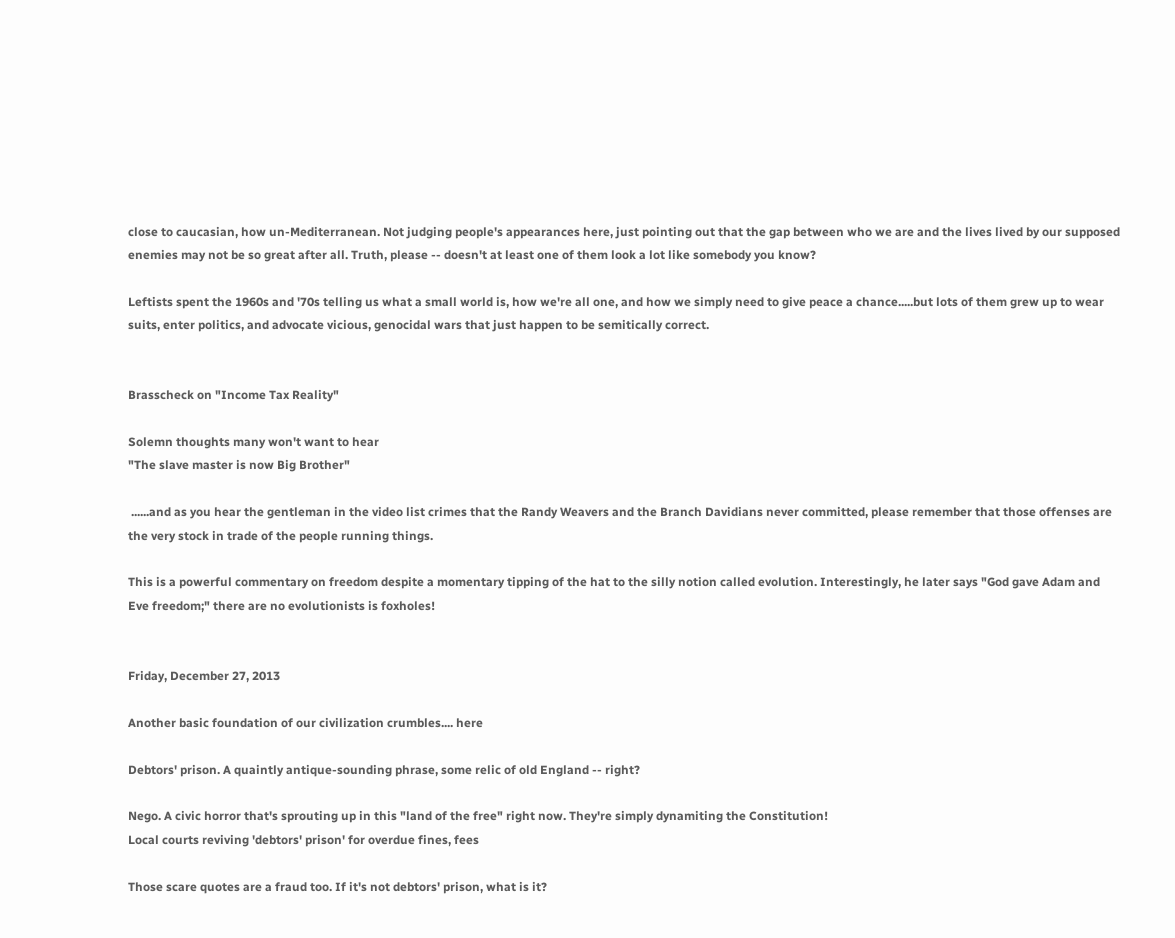close to caucasian, how un-Mediterranean. Not judging people's appearances here, just pointing out that the gap between who we are and the lives lived by our supposed enemies may not be so great after all. Truth, please -- doesn't at least one of them look a lot like somebody you know?

Leftists spent the 1960s and '70s telling us what a small world is, how we're all one, and how we simply need to give peace a chance.....but lots of them grew up to wear suits, enter politics, and advocate vicious, genocidal wars that just happen to be semitically correct.


Brasscheck on "Income Tax Reality"

Solemn thoughts many won't want to hear
"The slave master is now Big Brother"

 ......and as you hear the gentleman in the video list crimes that the Randy Weavers and the Branch Davidians never committed, please remember that those offenses are the very stock in trade of the people running things.

This is a powerful commentary on freedom despite a momentary tipping of the hat to the silly notion called evolution. Interestingly, he later says "God gave Adam and Eve freedom;" there are no evolutionists is foxholes!


Friday, December 27, 2013

Another basic foundation of our civilization crumbles.... here

Debtors' prison. A quaintly antique-sounding phrase, some relic of old England -- right?

Nego. A civic horror that's sprouting up in this "land of the free" right now. They're simply dynamiting the Constitution!
Local courts reviving 'debtors' prison' for overdue fines, fees

Those scare quotes are a fraud too. If it's not debtors' prison, what is it?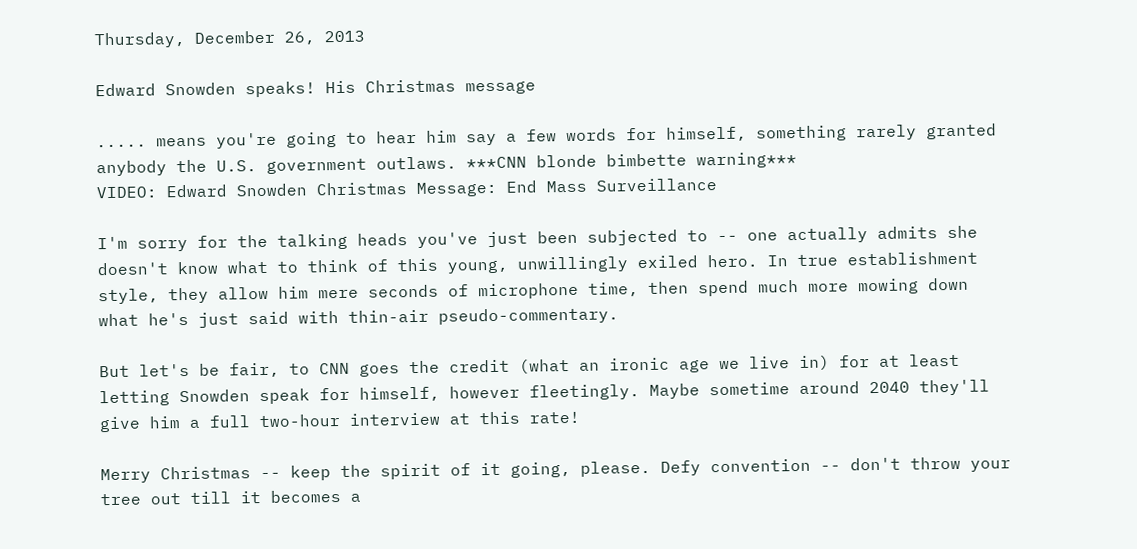Thursday, December 26, 2013

Edward Snowden speaks! His Christmas message

..... means you're going to hear him say a few words for himself, something rarely granted anybody the U.S. government outlaws. ***CNN blonde bimbette warning***
VIDEO: Edward Snowden Christmas Message: End Mass Surveillance

I'm sorry for the talking heads you've just been subjected to -- one actually admits she doesn't know what to think of this young, unwillingly exiled hero. In true establishment style, they allow him mere seconds of microphone time, then spend much more mowing down what he's just said with thin-air pseudo-commentary.

But let's be fair, to CNN goes the credit (what an ironic age we live in) for at least letting Snowden speak for himself, however fleetingly. Maybe sometime around 2040 they'll give him a full two-hour interview at this rate!

Merry Christmas -- keep the spirit of it going, please. Defy convention -- don't throw your tree out till it becomes a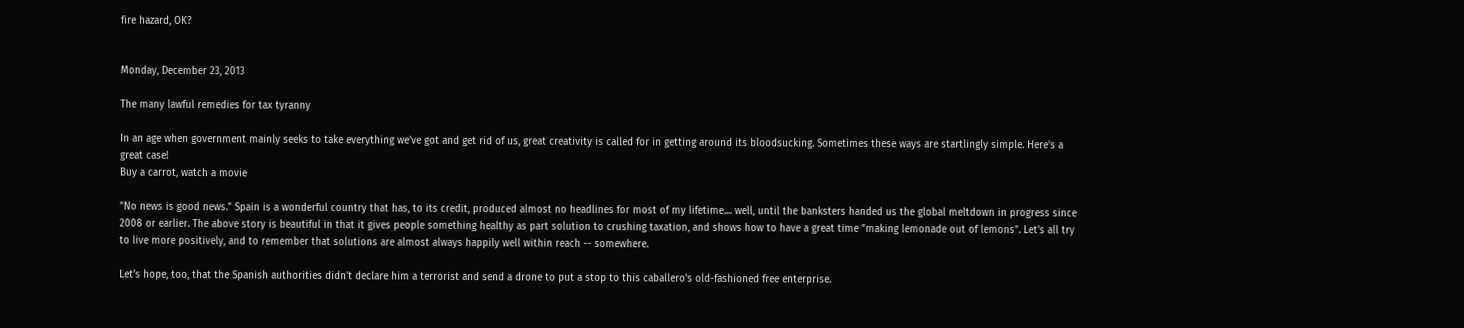fire hazard, OK?


Monday, December 23, 2013

The many lawful remedies for tax tyranny

In an age when government mainly seeks to take everything we've got and get rid of us, great creativity is called for in getting around its bloodsucking. Sometimes these ways are startlingly simple. Here's a great case!
Buy a carrot, watch a movie

"No news is good news." Spain is a wonderful country that has, to its credit, produced almost no headlines for most of my lifetime.... well, until the banksters handed us the global meltdown in progress since 2008 or earlier. The above story is beautiful in that it gives people something healthy as part solution to crushing taxation, and shows how to have a great time "making lemonade out of lemons". Let's all try to live more positively, and to remember that solutions are almost always happily well within reach -- somewhere.

Let's hope, too, that the Spanish authorities didn't declare him a terrorist and send a drone to put a stop to this caballero's old-fashioned free enterprise.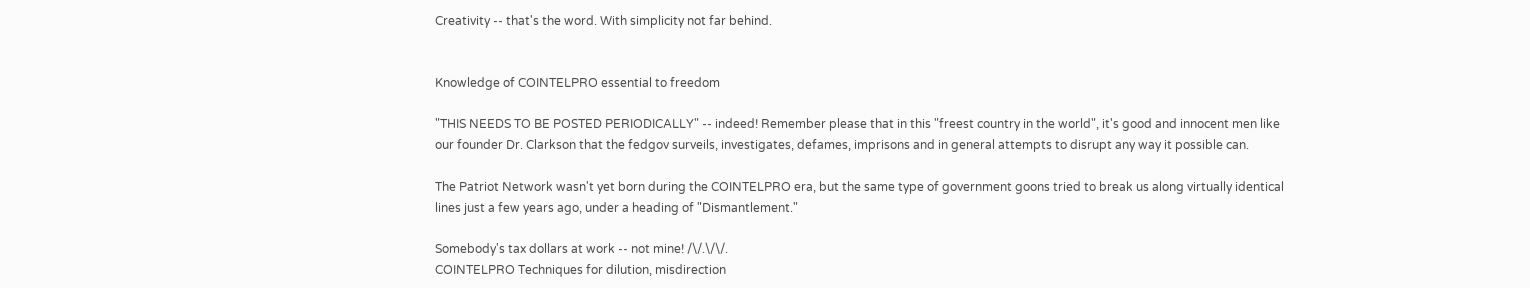Creativity -- that's the word. With simplicity not far behind.


Knowledge of COINTELPRO essential to freedom

"THIS NEEDS TO BE POSTED PERIODICALLY" -- indeed! Remember please that in this "freest country in the world", it's good and innocent men like our founder Dr. Clarkson that the fedgov surveils, investigates, defames, imprisons and in general attempts to disrupt any way it possible can.

The Patriot Network wasn't yet born during the COINTELPRO era, but the same type of government goons tried to break us along virtually identical lines just a few years ago, under a heading of "Dismantlement."

Somebody's tax dollars at work -- not mine! /\/.\/\/.
COINTELPRO Techniques for dilution, misdirection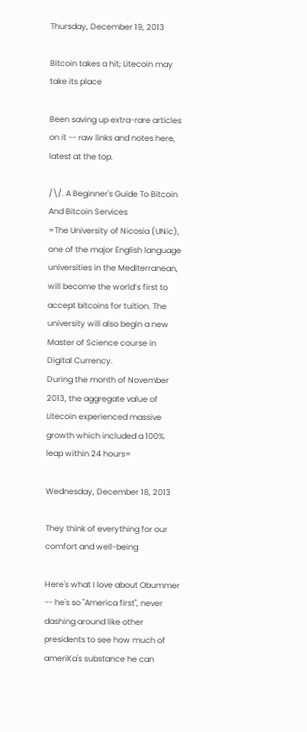Thursday, December 19, 2013

Bitcoin takes a hit; Litecoin may take its place

Been saving up extra-rare articles on it -- raw links and notes here, latest at the top.

/\/. A Beginner's Guide To Bitcoin And Bitcoin Services
=The University of Nicosia (UNic), one of the major English language universities in the Mediterranean, will become the world’s first to accept bitcoins for tuition. The university will also begin a new Master of Science course in Digital Currency.
During the month of November 2013, the aggregate value of Litecoin experienced massive growth which included a 100% leap within 24 hours=

Wednesday, December 18, 2013

They think of everything for our comfort and well-being

Here's what I love about Obummer -- he's so "America first", never dashing around like other presidents to see how much of ameriKa's substance he can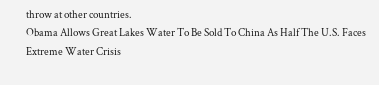throw at other countries.
Obama Allows Great Lakes Water To Be Sold To China As Half The U.S. Faces Extreme Water Crisis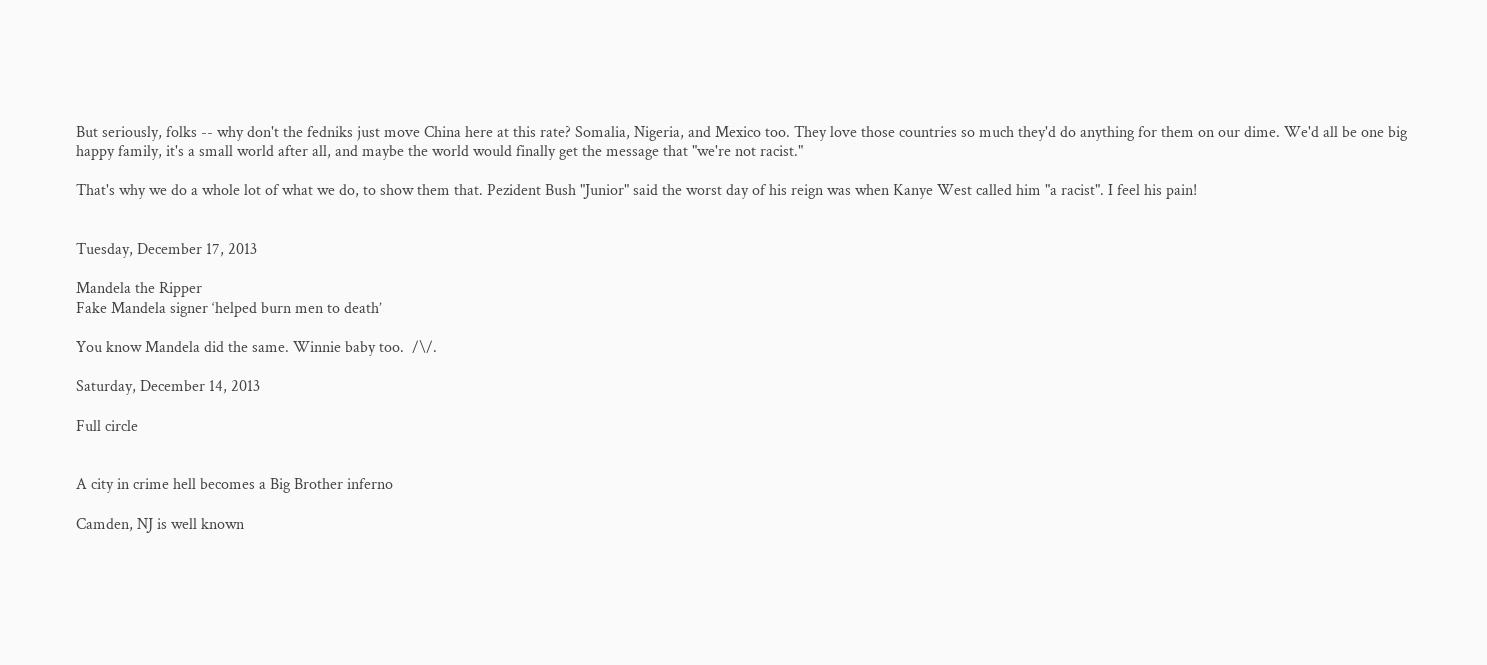But seriously, folks -- why don't the fedniks just move China here at this rate? Somalia, Nigeria, and Mexico too. They love those countries so much they'd do anything for them on our dime. We'd all be one big happy family, it's a small world after all, and maybe the world would finally get the message that "we're not racist."

That's why we do a whole lot of what we do, to show them that. Pezident Bush "Junior" said the worst day of his reign was when Kanye West called him "a racist". I feel his pain!


Tuesday, December 17, 2013

Mandela the Ripper
Fake Mandela signer ‘helped burn men to death’

You know Mandela did the same. Winnie baby too.  /\/.

Saturday, December 14, 2013

Full circle


A city in crime hell becomes a Big Brother inferno

Camden, NJ is well known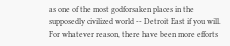as one of the most godforsaken places in the supposedly civilized world -- Detroit East if you will. For whatever reason, there have been more efforts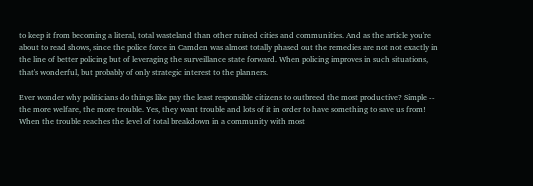to keep it from becoming a literal, total wasteland than other ruined cities and communities. And as the article you're about to read shows, since the police force in Camden was almost totally phased out the remedies are not not exactly in the line of better policing but of leveraging the surveillance state forward. When policing improves in such situations, that's wonderful, but probably of only strategic interest to the planners.

Ever wonder why politicians do things like pay the least responsible citizens to outbreed the most productive? Simple -- the more welfare, the more trouble. Yes, they want trouble and lots of it in order to have something to save us from! When the trouble reaches the level of total breakdown in a community with most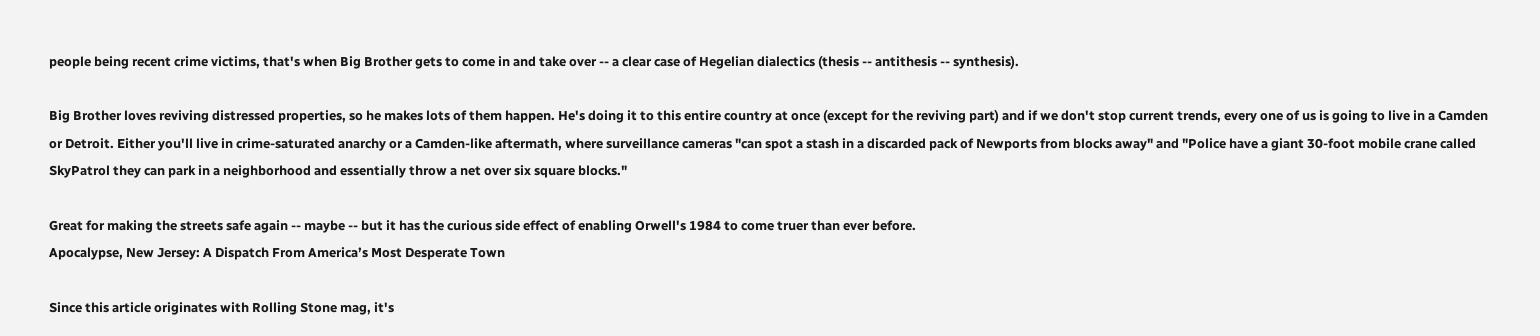people being recent crime victims, that's when Big Brother gets to come in and take over -- a clear case of Hegelian dialectics (thesis -- antithesis -- synthesis).

Big Brother loves reviving distressed properties, so he makes lots of them happen. He's doing it to this entire country at once (except for the reviving part) and if we don't stop current trends, every one of us is going to live in a Camden or Detroit. Either you'll live in crime-saturated anarchy or a Camden-like aftermath, where surveillance cameras "can spot a stash in a discarded pack of Newports from blocks away" and "Police have a giant 30-foot mobile crane called SkyPatrol they can park in a neighborhood and essentially throw a net over six square blocks."

Great for making the streets safe again -- maybe -- but it has the curious side effect of enabling Orwell's 1984 to come truer than ever before.
Apocalypse, New Jersey: A Dispatch From America’s Most Desperate Town

Since this article originates with Rolling Stone mag, it's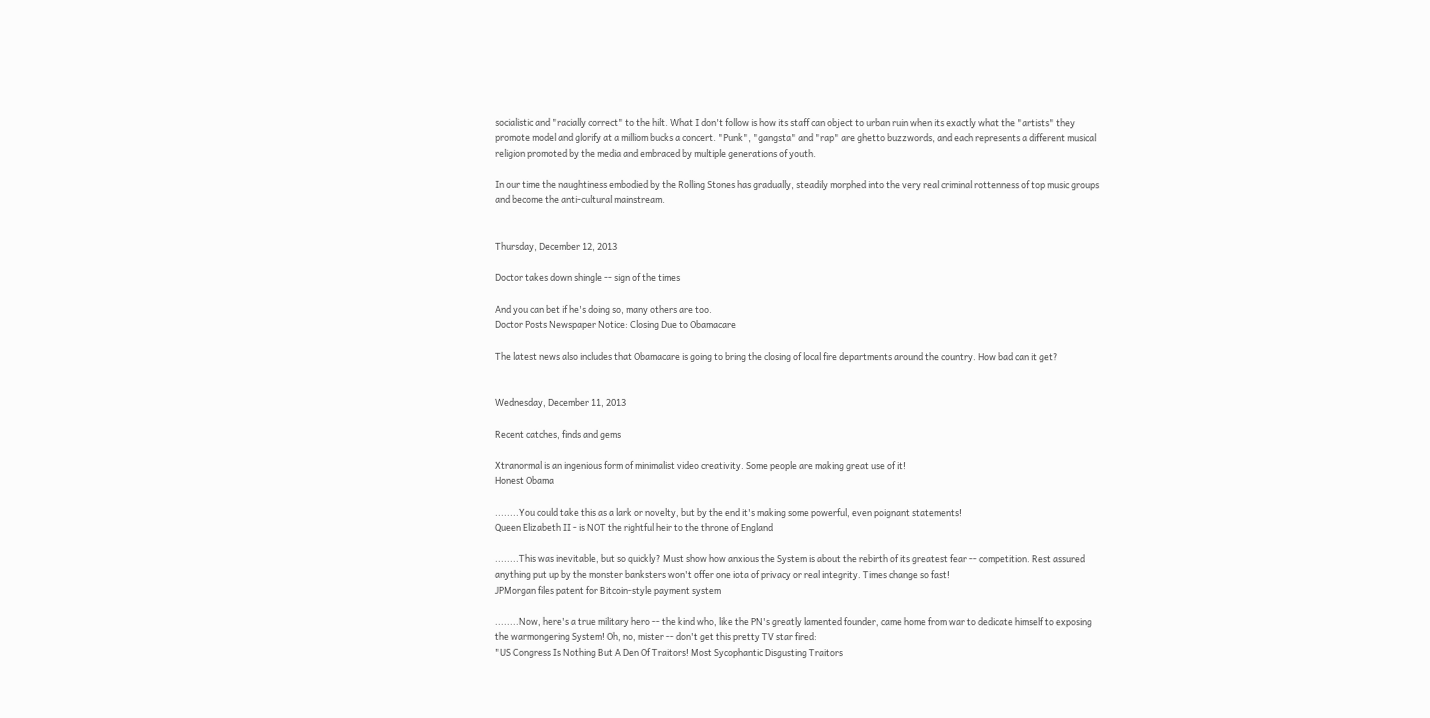socialistic and "racially correct" to the hilt. What I don't follow is how its staff can object to urban ruin when its exactly what the "artists" they promote model and glorify at a milliom bucks a concert. "Punk", "gangsta" and "rap" are ghetto buzzwords, and each represents a different musical religion promoted by the media and embraced by multiple generations of youth.

In our time the naughtiness embodied by the Rolling Stones has gradually, steadily morphed into the very real criminal rottenness of top music groups and become the anti-cultural mainstream.


Thursday, December 12, 2013

Doctor takes down shingle -- sign of the times

And you can bet if he's doing so, many others are too.
Doctor Posts Newspaper Notice: Closing Due to Obamacare

The latest news also includes that Obamacare is going to bring the closing of local fire departments around the country. How bad can it get?


Wednesday, December 11, 2013

Recent catches, finds and gems

Xtranormal is an ingenious form of minimalist video creativity. Some people are making great use of it!
Honest Obama

........You could take this as a lark or novelty, but by the end it's making some powerful, even poignant statements!
Queen Elizabeth II - is NOT the rightful heir to the throne of England

........This was inevitable, but so quickly? Must show how anxious the System is about the rebirth of its greatest fear -- competition. Rest assured anything put up by the monster banksters won't offer one iota of privacy or real integrity. Times change so fast!
JPMorgan files patent for Bitcoin-style payment system

........Now, here's a true military hero -- the kind who, like the PN's greatly lamented founder, came home from war to dedicate himself to exposing the warmongering System! Oh, no, mister -- don't get this pretty TV star fired:
"US Congress Is Nothing But A Den Of Traitors! Most Sycophantic Disgusting Traitors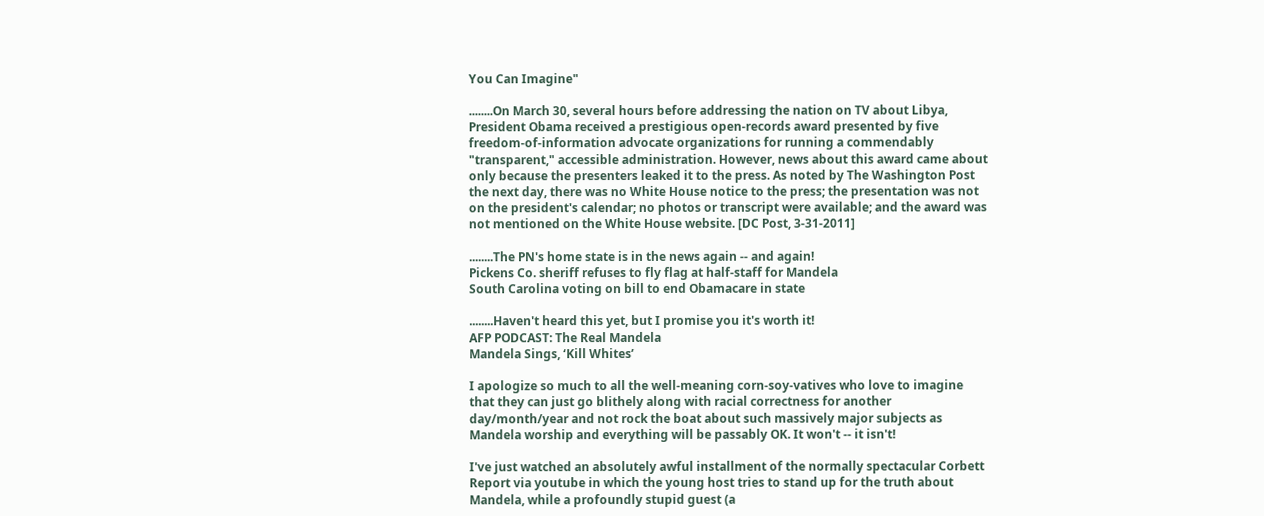You Can Imagine"

........On March 30, several hours before addressing the nation on TV about Libya, President Obama received a prestigious open-records award presented by five freedom-of-information advocate organizations for running a commendably "transparent," accessible administration. However, news about this award came about only because the presenters leaked it to the press. As noted by The Washington Post the next day, there was no White House notice to the press; the presentation was not on the president's calendar; no photos or transcript were available; and the award was not mentioned on the White House website. [DC Post, 3-31-2011]

........The PN's home state is in the news again -- and again!
Pickens Co. sheriff refuses to fly flag at half-staff for Mandela
South Carolina voting on bill to end Obamacare in state

........Haven't heard this yet, but I promise you it's worth it!
AFP PODCAST: The Real Mandela
Mandela Sings, ‘Kill Whites’

I apologize so much to all the well-meaning corn-soy-vatives who love to imagine that they can just go blithely along with racial correctness for another day/month/year and not rock the boat about such massively major subjects as Mandela worship and everything will be passably OK. It won't -- it isn't!

I've just watched an absolutely awful installment of the normally spectacular Corbett Report via youtube in which the young host tries to stand up for the truth about Mandela, while a profoundly stupid guest (a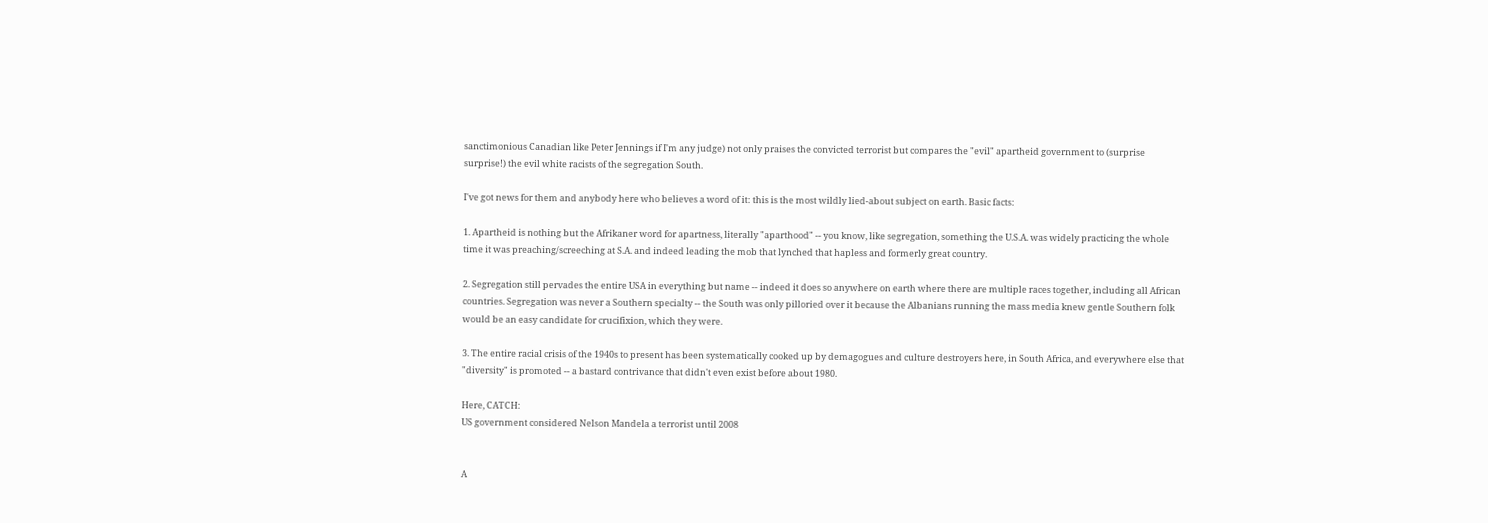sanctimonious Canadian like Peter Jennings if I'm any judge) not only praises the convicted terrorist but compares the "evil" apartheid government to (surprise surprise!) the evil white racists of the segregation South.

I've got news for them and anybody here who believes a word of it: this is the most wildly lied-about subject on earth. Basic facts:

1. Apartheid is nothing but the Afrikaner word for apartness, literally "aparthood" -- you know, like segregation, something the U.S.A. was widely practicing the whole time it was preaching/screeching at S.A. and indeed leading the mob that lynched that hapless and formerly great country.

2. Segregation still pervades the entire USA in everything but name -- indeed it does so anywhere on earth where there are multiple races together, including all African countries. Segregation was never a Southern specialty -- the South was only pilloried over it because the Albanians running the mass media knew gentle Southern folk would be an easy candidate for crucifixion, which they were.

3. The entire racial crisis of the 1940s to present has been systematically cooked up by demagogues and culture destroyers here, in South Africa, and everywhere else that "diversity" is promoted -- a bastard contrivance that didn't even exist before about 1980.

Here, CATCH:
US government considered Nelson Mandela a terrorist until 2008


A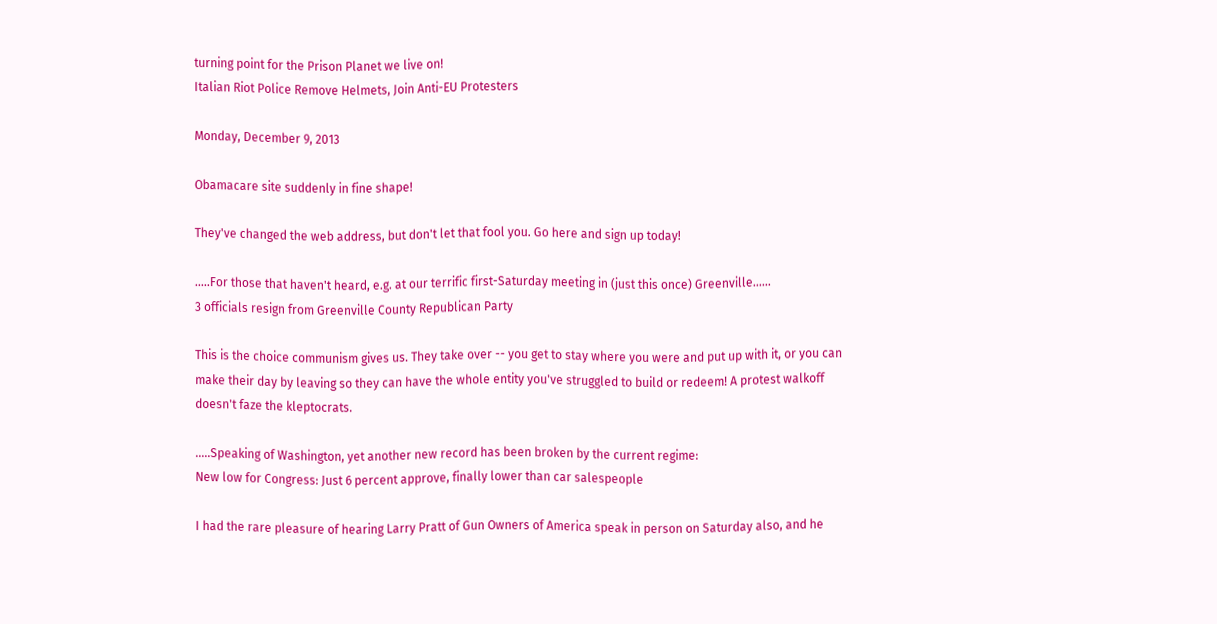turning point for the Prison Planet we live on!
Italian Riot Police Remove Helmets, Join Anti-EU Protesters

Monday, December 9, 2013

Obamacare site suddenly in fine shape!

They've changed the web address, but don't let that fool you. Go here and sign up today!

.....For those that haven't heard, e.g. at our terrific first-Saturday meeting in (just this once) Greenville......
3 officials resign from Greenville County Republican Party

This is the choice communism gives us. They take over -- you get to stay where you were and put up with it, or you can make their day by leaving so they can have the whole entity you've struggled to build or redeem! A protest walkoff doesn't faze the kleptocrats.

.....Speaking of Washington, yet another new record has been broken by the current regime:
New low for Congress: Just 6 percent approve, finally lower than car salespeople

I had the rare pleasure of hearing Larry Pratt of Gun Owners of America speak in person on Saturday also, and he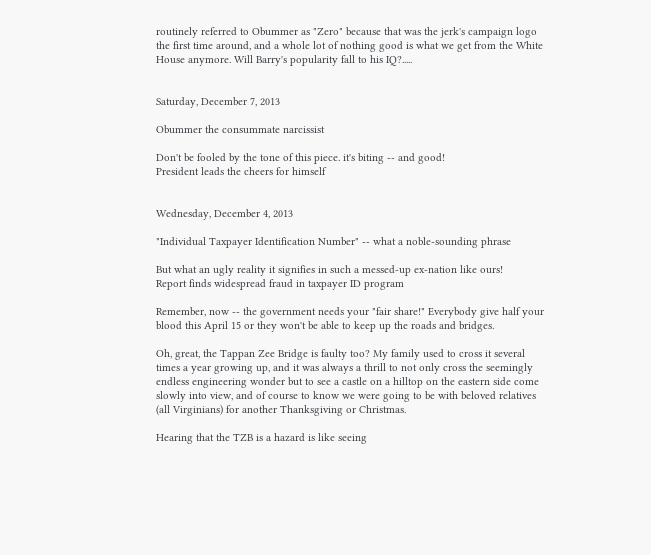routinely referred to Obummer as "Zero" because that was the jerk's campaign logo the first time around, and a whole lot of nothing good is what we get from the White House anymore. Will Barry's popularity fall to his IQ?.....


Saturday, December 7, 2013

Obummer the consummate narcissist

Don't be fooled by the tone of this piece. it's biting -- and good!
President leads the cheers for himself


Wednesday, December 4, 2013

"Individual Taxpayer Identification Number" -- what a noble-sounding phrase

But what an ugly reality it signifies in such a messed-up ex-nation like ours!
Report finds widespread fraud in taxpayer ID program

Remember, now -- the government needs your "fair share!" Everybody give half your blood this April 15 or they won't be able to keep up the roads and bridges.

Oh, great, the Tappan Zee Bridge is faulty too? My family used to cross it several times a year growing up, and it was always a thrill to not only cross the seemingly endless engineering wonder but to see a castle on a hilltop on the eastern side come slowly into view, and of course to know we were going to be with beloved relatives (all Virginians) for another Thanksgiving or Christmas.

Hearing that the TZB is a hazard is like seeing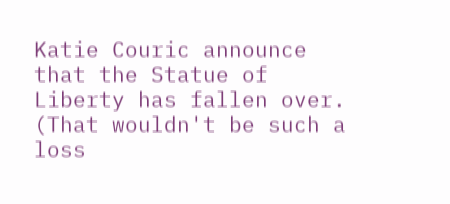Katie Couric announce that the Statue of Liberty has fallen over. (That wouldn't be such a loss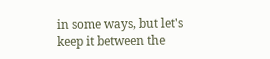in some ways, but let's keep it between the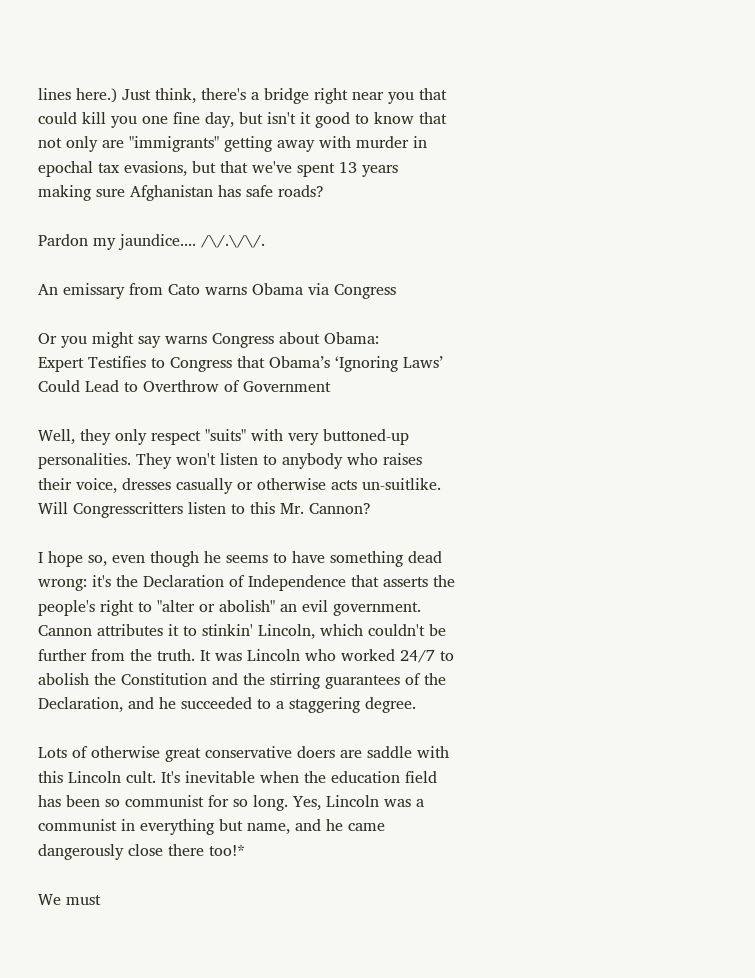lines here.) Just think, there's a bridge right near you that could kill you one fine day, but isn't it good to know that not only are "immigrants" getting away with murder in epochal tax evasions, but that we've spent 13 years making sure Afghanistan has safe roads?

Pardon my jaundice.... /\/.\/\/.

An emissary from Cato warns Obama via Congress

Or you might say warns Congress about Obama:
Expert Testifies to Congress that Obama’s ‘Ignoring Laws’ Could Lead to Overthrow of Government

Well, they only respect "suits" with very buttoned-up personalities. They won't listen to anybody who raises their voice, dresses casually or otherwise acts un-suitlike. Will Congresscritters listen to this Mr. Cannon?

I hope so, even though he seems to have something dead wrong: it's the Declaration of Independence that asserts the people's right to "alter or abolish" an evil government. Cannon attributes it to stinkin' Lincoln, which couldn't be further from the truth. It was Lincoln who worked 24/7 to abolish the Constitution and the stirring guarantees of the Declaration, and he succeeded to a staggering degree.

Lots of otherwise great conservative doers are saddle with this Lincoln cult. It's inevitable when the education field has been so communist for so long. Yes, Lincoln was a communist in everything but name, and he came dangerously close there too!*

We must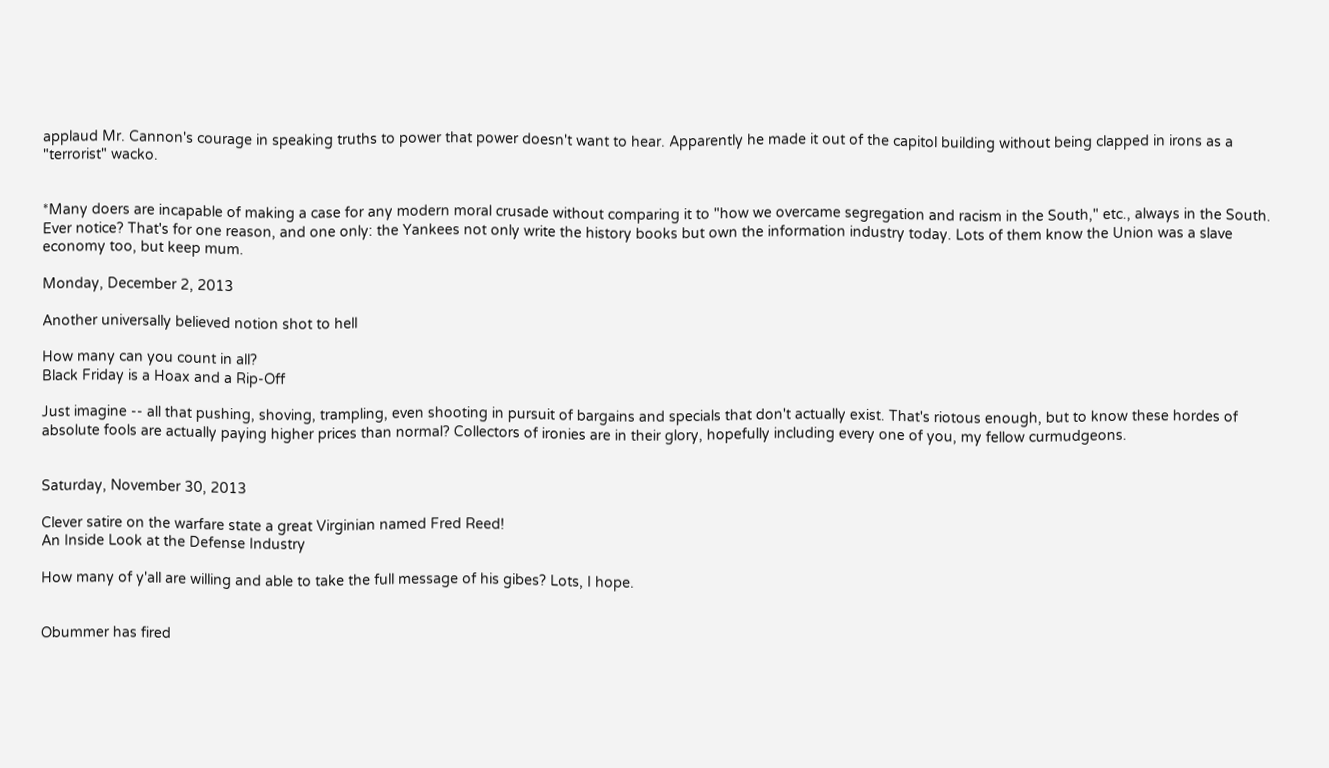applaud Mr. Cannon's courage in speaking truths to power that power doesn't want to hear. Apparently he made it out of the capitol building without being clapped in irons as a "terrorist" wacko.


*Many doers are incapable of making a case for any modern moral crusade without comparing it to "how we overcame segregation and racism in the South," etc., always in the South. Ever notice? That's for one reason, and one only: the Yankees not only write the history books but own the information industry today. Lots of them know the Union was a slave economy too, but keep mum.

Monday, December 2, 2013

Another universally believed notion shot to hell

How many can you count in all?
Black Friday is a Hoax and a Rip-Off

Just imagine -- all that pushing, shoving, trampling, even shooting in pursuit of bargains and specials that don't actually exist. That's riotous enough, but to know these hordes of absolute fools are actually paying higher prices than normal? Collectors of ironies are in their glory, hopefully including every one of you, my fellow curmudgeons.


Saturday, November 30, 2013

Clever satire on the warfare state a great Virginian named Fred Reed!
An Inside Look at the Defense Industry

How many of y'all are willing and able to take the full message of his gibes? Lots, I hope.


Obummer has fired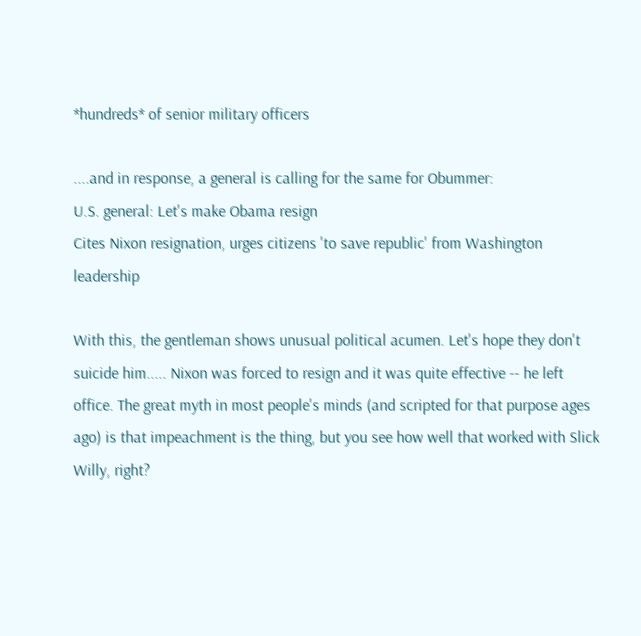*hundreds* of senior military officers

....and in response, a general is calling for the same for Obummer:
U.S. general: Let's make Obama resign
Cites Nixon resignation, urges citizens 'to save republic' from Washington leadership

With this, the gentleman shows unusual political acumen. Let's hope they don't suicide him..... Nixon was forced to resign and it was quite effective -- he left office. The great myth in most people's minds (and scripted for that purpose ages ago) is that impeachment is the thing, but you see how well that worked with Slick Willy, right?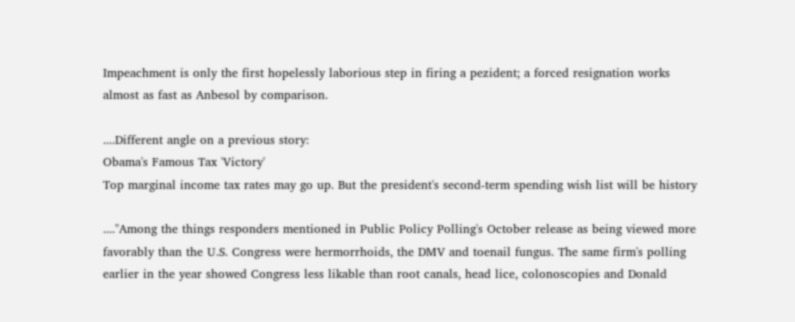Impeachment is only the first hopelessly laborious step in firing a pezident; a forced resignation works almost as fast as Anbesol by comparison.

....Different angle on a previous story:
Obama's Famous Tax 'Victory'
Top marginal income tax rates may go up. But the president's second-term spending wish list will be history

...."Among the things responders mentioned in Public Policy Polling's October release as being viewed more favorably than the U.S. Congress were hermorrhoids, the DMV and toenail fungus. The same firm's polling earlier in the year showed Congress less likable than root canals, head lice, colonoscopies and Donald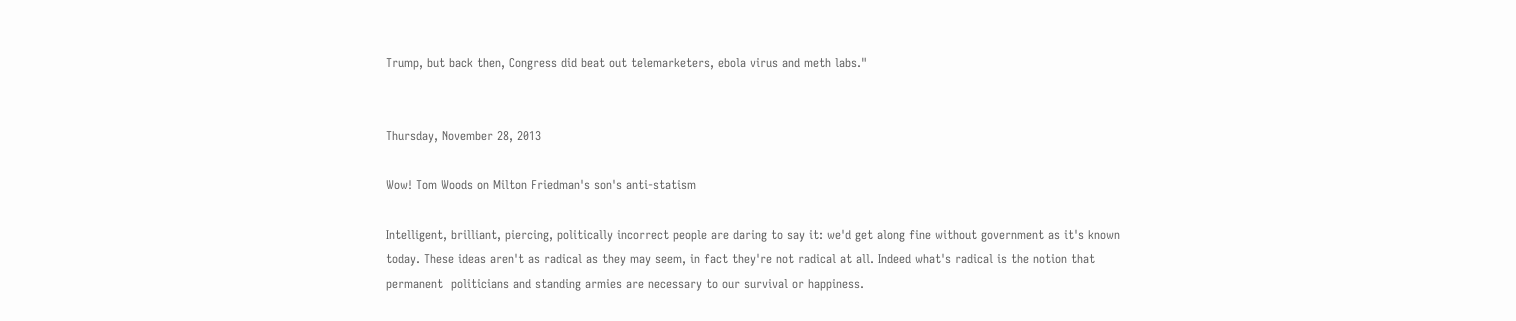Trump, but back then, Congress did beat out telemarketers, ebola virus and meth labs."


Thursday, November 28, 2013

Wow! Tom Woods on Milton Friedman's son's anti-statism

Intelligent, brilliant, piercing, politically incorrect people are daring to say it: we'd get along fine without government as it's known today. These ideas aren't as radical as they may seem, in fact they're not radical at all. Indeed what's radical is the notion that permanent  politicians and standing armies are necessary to our survival or happiness.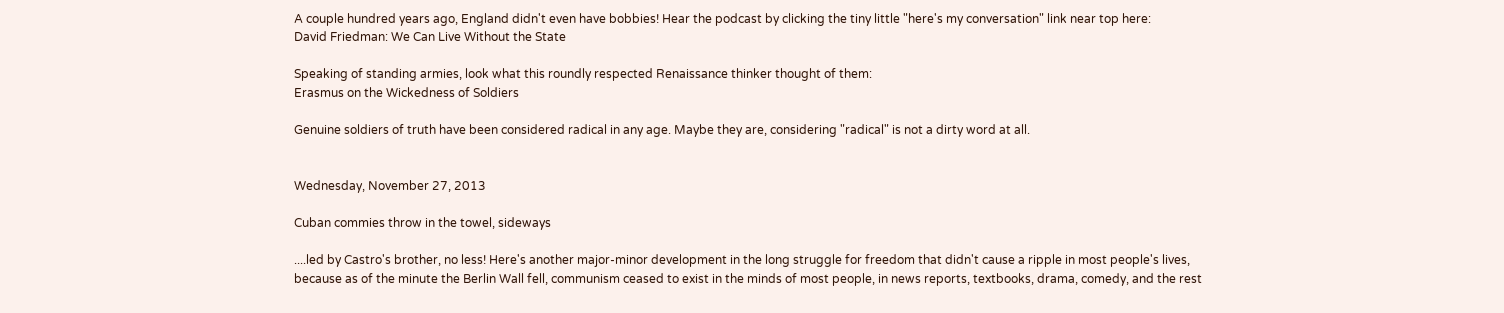A couple hundred years ago, England didn't even have bobbies! Hear the podcast by clicking the tiny little "here's my conversation" link near top here:
David Friedman: We Can Live Without the State

Speaking of standing armies, look what this roundly respected Renaissance thinker thought of them:
Erasmus on the Wickedness of Soldiers

Genuine soldiers of truth have been considered radical in any age. Maybe they are, considering "radical" is not a dirty word at all.


Wednesday, November 27, 2013

Cuban commies throw in the towel, sideways

....led by Castro's brother, no less! Here's another major-minor development in the long struggle for freedom that didn't cause a ripple in most people's lives, because as of the minute the Berlin Wall fell, communism ceased to exist in the minds of most people, in news reports, textbooks, drama, comedy, and the rest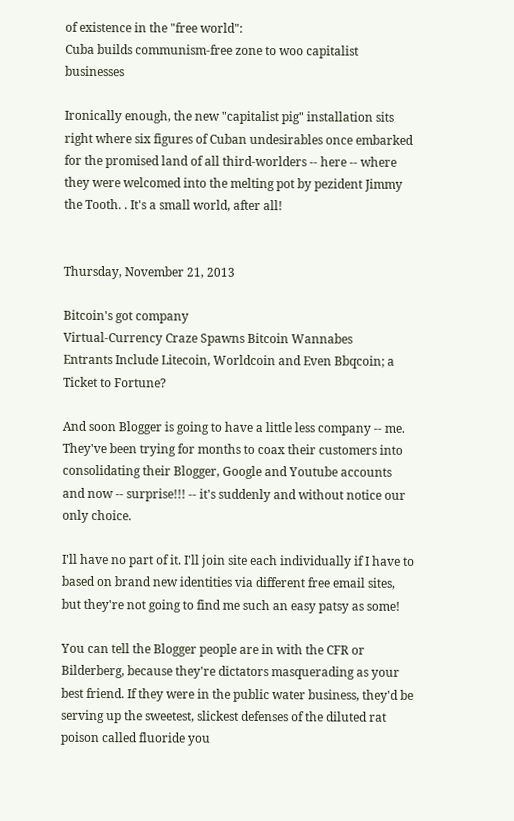of existence in the "free world":
Cuba builds communism-free zone to woo capitalist businesses

Ironically enough, the new "capitalist pig" installation sits right where six figures of Cuban undesirables once embarked for the promised land of all third-worlders -- here -- where they were welcomed into the melting pot by pezident Jimmy the Tooth. . It's a small world, after all!


Thursday, November 21, 2013

Bitcoin's got company
Virtual-Currency Craze Spawns Bitcoin Wannabes
Entrants Include Litecoin, Worldcoin and Even Bbqcoin; a Ticket to Fortune?

And soon Blogger is going to have a little less company -- me. They've been trying for months to coax their customers into consolidating their Blogger, Google and Youtube accounts and now -- surprise!!! -- it's suddenly and without notice our only choice.

I'll have no part of it. I'll join site each individually if I have to based on brand new identities via different free email sites, but they're not going to find me such an easy patsy as some!

You can tell the Blogger people are in with the CFR or Bilderberg, because they're dictators masquerading as your best friend. If they were in the public water business, they'd be serving up the sweetest, slickest defenses of the diluted rat poison called fluoride you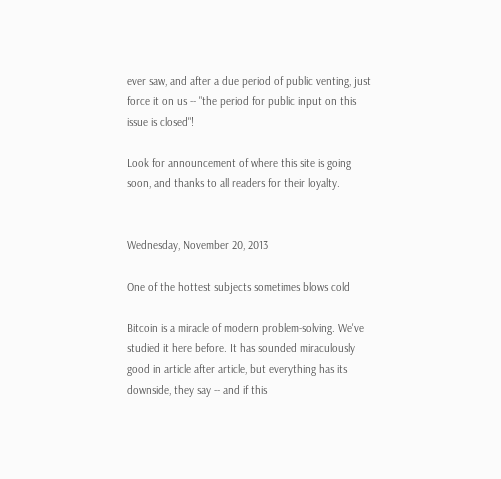ever saw, and after a due period of public venting, just force it on us -- "the period for public input on this issue is closed"!

Look for announcement of where this site is going soon, and thanks to all readers for their loyalty.


Wednesday, November 20, 2013

One of the hottest subjects sometimes blows cold

Bitcoin is a miracle of modern problem-solving. We've studied it here before. It has sounded miraculously good in article after article, but everything has its downside, they say -- and if this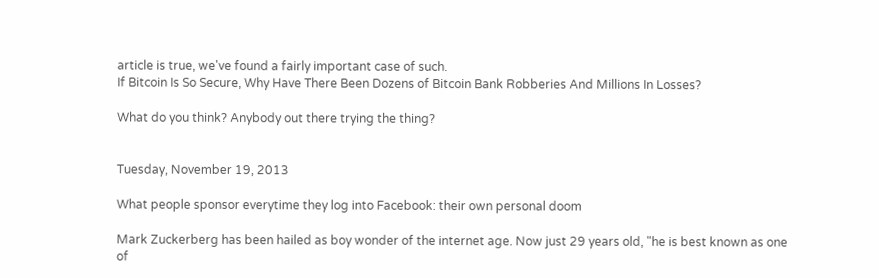article is true, we've found a fairly important case of such.
If Bitcoin Is So Secure, Why Have There Been Dozens of Bitcoin Bank Robberies And Millions In Losses?

What do you think? Anybody out there trying the thing?


Tuesday, November 19, 2013

What people sponsor everytime they log into Facebook: their own personal doom

Mark Zuckerberg has been hailed as boy wonder of the internet age. Now just 29 years old, "he is best known as one of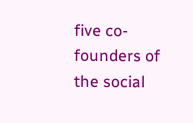five co-founders of the social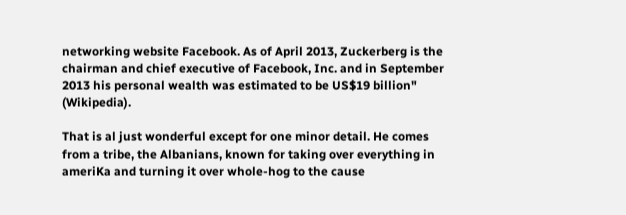networking website Facebook. As of April 2013, Zuckerberg is the chairman and chief executive of Facebook, Inc. and in September 2013 his personal wealth was estimated to be US$19 billion" (Wikipedia).

That is al just wonderful except for one minor detail. He comes from a tribe, the Albanians, known for taking over everything in ameriKa and turning it over whole-hog to the cause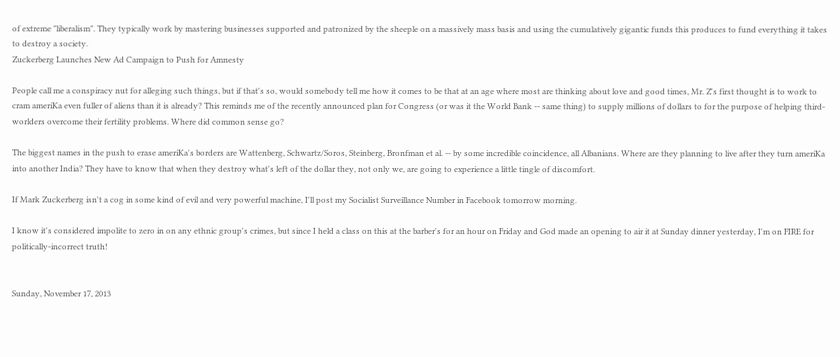of extreme "liberalism". They typically work by mastering businesses supported and patronized by the sheeple on a massively mass basis and using the cumulatively gigantic funds this produces to fund everything it takes to destroy a society.
Zuckerberg Launches New Ad Campaign to Push for Amnesty

People call me a conspiracy nut for alleging such things, but if that's so, would somebody tell me how it comes to be that at an age where most are thinking about love and good times, Mr. Z's first thought is to work to cram ameriKa even fuller of aliens than it is already? This reminds me of the recently announced plan for Congress (or was it the World Bank -- same thing) to supply millions of dollars to for the purpose of helping third-worlders overcome their fertility problems. Where did common sense go?

The biggest names in the push to erase ameriKa's borders are Wattenberg, Schwartz/Soros, Steinberg, Bronfman et al. -- by some incredible coincidence, all Albanians. Where are they planning to live after they turn ameriKa into another India? They have to know that when they destroy what's left of the dollar they, not only we, are going to experience a little tingle of discomfort.

If Mark Zuckerberg isn't a cog in some kind of evil and very powerful machine, I'll post my Socialist Surveillance Number in Facebook tomorrow morning.

I know it's considered impolite to zero in on any ethnic group's crimes, but since I held a class on this at the barber's for an hour on Friday and God made an opening to air it at Sunday dinner yesterday, I'm on FIRE for politically-incorrect truth!


Sunday, November 17, 2013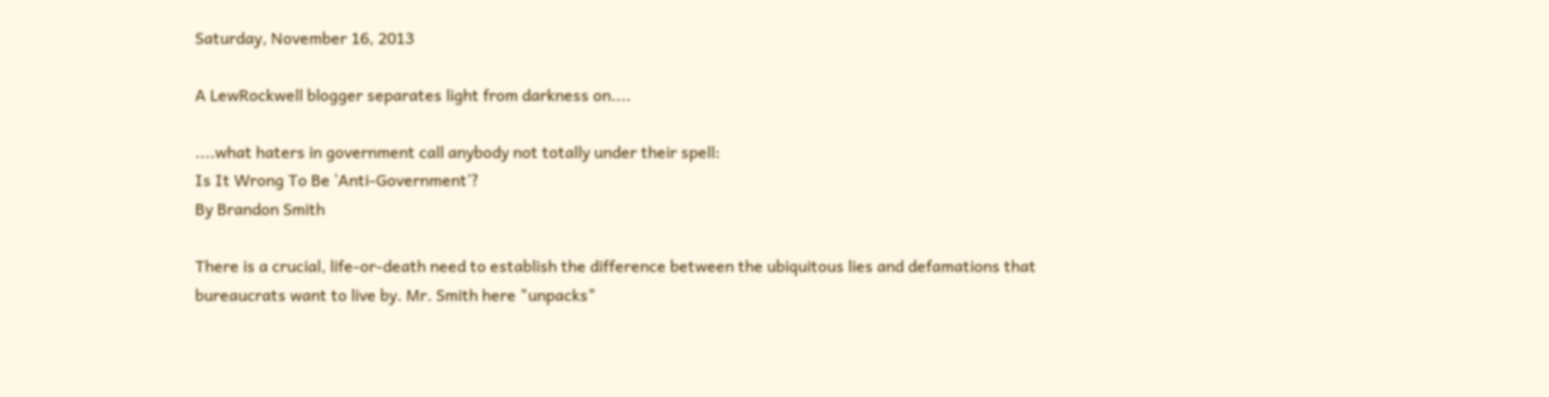Saturday, November 16, 2013

A LewRockwell blogger separates light from darkness on....

....what haters in government call anybody not totally under their spell:
Is It Wrong To Be ‘Anti-Government’?
By Brandon Smith

There is a crucial, life-or-death need to establish the difference between the ubiquitous lies and defamations that bureaucrats want to live by. Mr. Smith here "unpacks"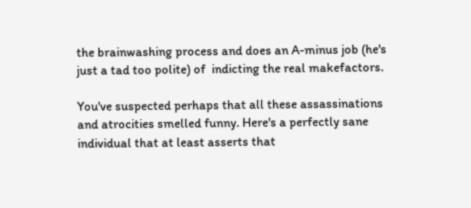the brainwashing process and does an A-minus job (he's just a tad too polite) of  indicting the real makefactors.

You've suspected perhaps that all these assassinations and atrocities smelled funny. Here's a perfectly sane individual that at least asserts that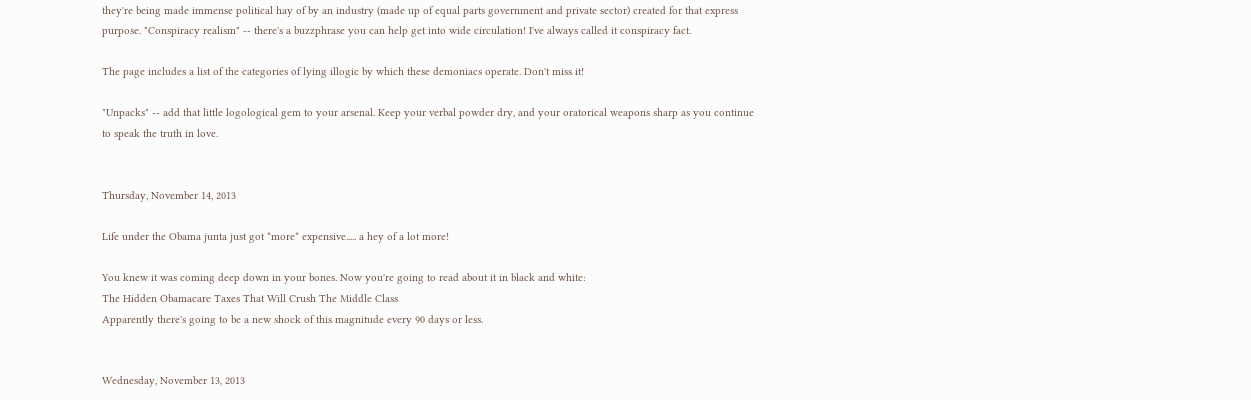they're being made immense political hay of by an industry (made up of equal parts government and private sector) created for that express purpose. "Conspiracy realism" -- there's a buzzphrase you can help get into wide circulation! I've always called it conspiracy fact.

The page includes a list of the categories of lying illogic by which these demoniacs operate. Don't miss it!

"Unpacks" -- add that little logological gem to your arsenal. Keep your verbal powder dry, and your oratorical weapons sharp as you continue to speak the truth in love.


Thursday, November 14, 2013

Life under the Obama junta just got *more* expensive..... a hey of a lot more!

You knew it was coming deep down in your bones. Now you're going to read about it in black and white:
The Hidden Obamacare Taxes That Will Crush The Middle Class
Apparently there's going to be a new shock of this magnitude every 90 days or less.


Wednesday, November 13, 2013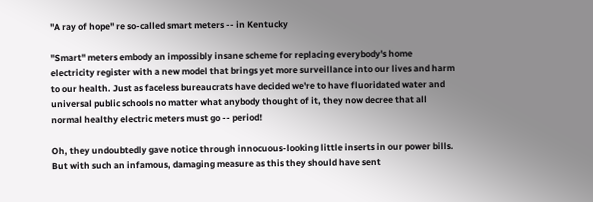"A ray of hope" re so-called smart meters -- in Kentucky

"Smart" meters embody an impossibly insane scheme for replacing everybody's home electricity register with a new model that brings yet more surveillance into our lives and harm to our health. Just as faceless bureaucrats have decided we're to have fluoridated water and universal public schools no matter what anybody thought of it, they now decree that all normal healthy electric meters must go -- period!

Oh, they undoubtedly gave notice through innocuous-looking little inserts in our power bills. But with such an infamous, damaging measure as this they should have sent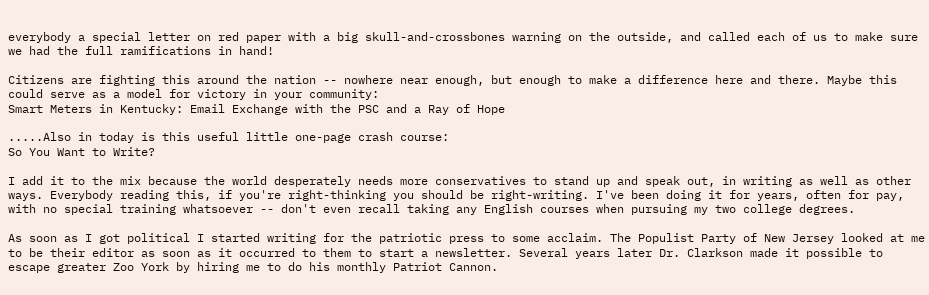everybody a special letter on red paper with a big skull-and-crossbones warning on the outside, and called each of us to make sure we had the full ramifications in hand!

Citizens are fighting this around the nation -- nowhere near enough, but enough to make a difference here and there. Maybe this could serve as a model for victory in your community:
Smart Meters in Kentucky: Email Exchange with the PSC and a Ray of Hope

.....Also in today is this useful little one-page crash course:
So You Want to Write?

I add it to the mix because the world desperately needs more conservatives to stand up and speak out, in writing as well as other ways. Everybody reading this, if you're right-thinking you should be right-writing. I've been doing it for years, often for pay, with no special training whatsoever -- don't even recall taking any English courses when pursuing my two college degrees.

As soon as I got political I started writing for the patriotic press to some acclaim. The Populist Party of New Jersey looked at me to be their editor as soon as it occurred to them to start a newsletter. Several years later Dr. Clarkson made it possible to escape greater Zoo York by hiring me to do his monthly Patriot Cannon.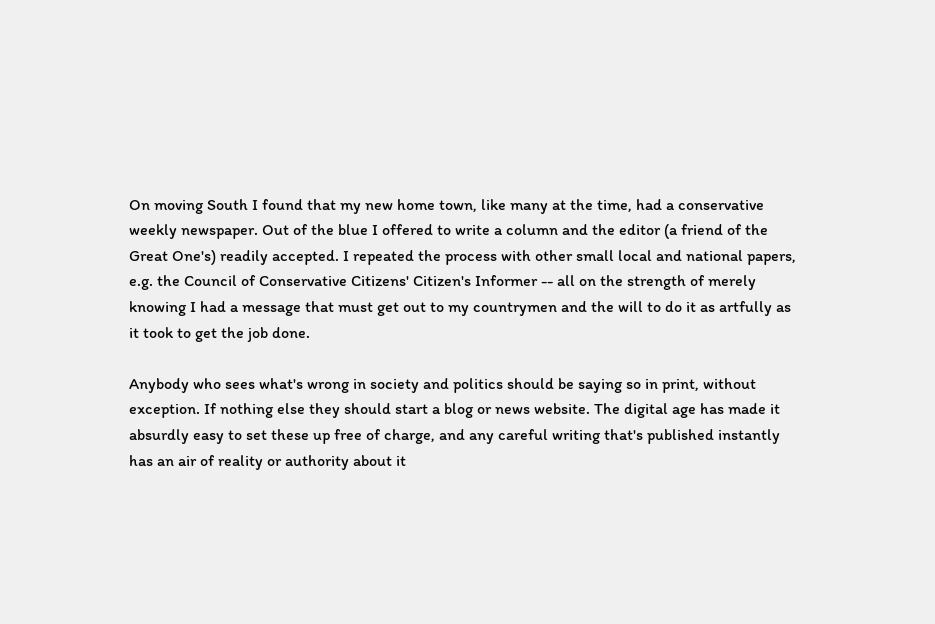On moving South I found that my new home town, like many at the time, had a conservative weekly newspaper. Out of the blue I offered to write a column and the editor (a friend of the Great One's) readily accepted. I repeated the process with other small local and national papers, e.g. the Council of Conservative Citizens' Citizen's Informer -- all on the strength of merely knowing I had a message that must get out to my countrymen and the will to do it as artfully as it took to get the job done.

Anybody who sees what's wrong in society and politics should be saying so in print, without exception. If nothing else they should start a blog or news website. The digital age has made it absurdly easy to set these up free of charge, and any careful writing that's published instantly has an air of reality or authority about it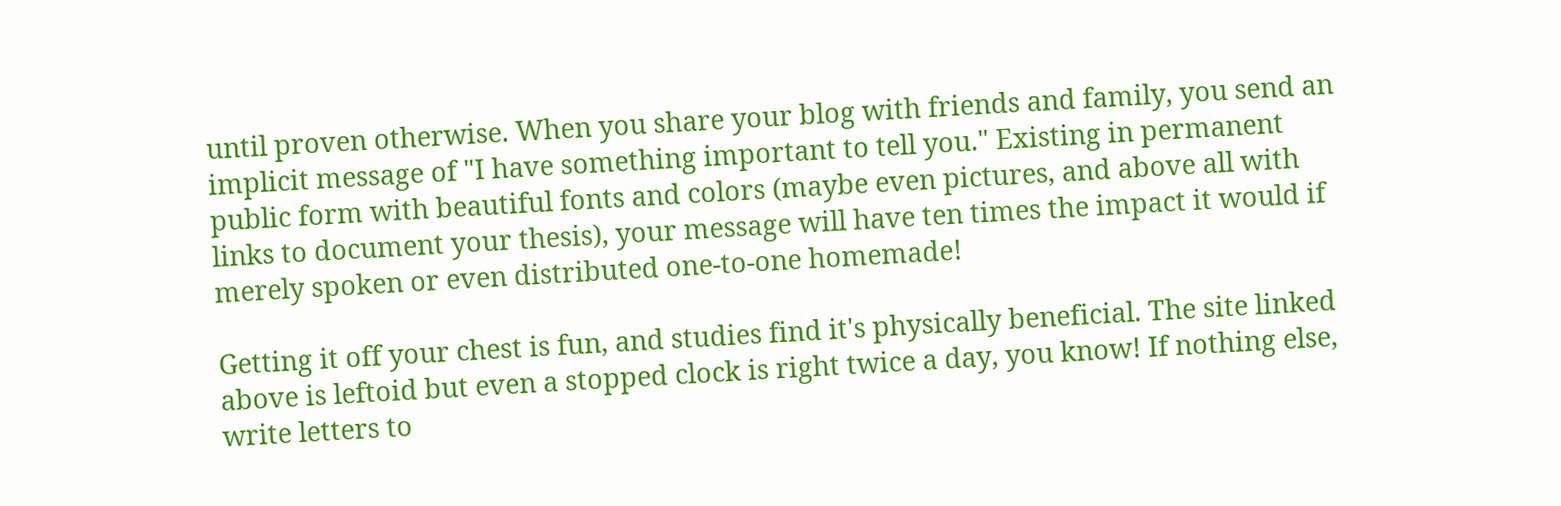until proven otherwise. When you share your blog with friends and family, you send an implicit message of "I have something important to tell you." Existing in permanent public form with beautiful fonts and colors (maybe even pictures, and above all with links to document your thesis), your message will have ten times the impact it would if merely spoken or even distributed one-to-one homemade!

Getting it off your chest is fun, and studies find it's physically beneficial. The site linked above is leftoid but even a stopped clock is right twice a day, you know! If nothing else, write letters to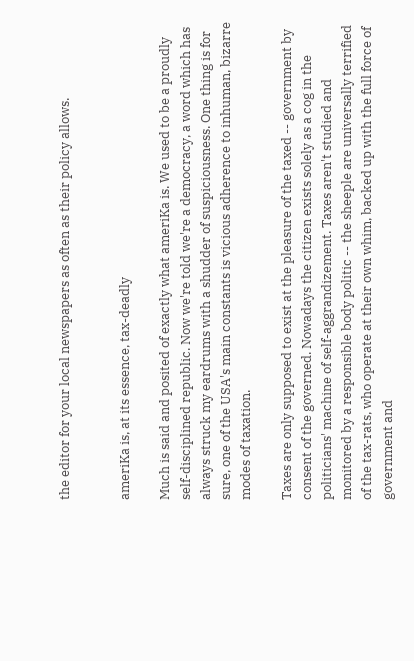the editor for your local newspapers as often as their policy allows.


ameriKa is, at its essence, tax-deadly

Much is said and posited of exactly what ameriKa is. We used to be a proudly self-disciplined republic. Now we're told we're a democracy, a word which has always struck my eardrums with a shudder of suspiciousness. One thing is for sure, one of the USA's main constants is vicious adherence to inhuman, bizarre modes of taxation.

Taxes are only supposed to exist at the pleasure of the taxed -- government by consent of the governed. Nowadays the citizen exists solely as a cog in the politicians' machine of self-aggrandizement. Taxes aren't studied and monitored by a responsible body politic -- the sheeple are universally terrified of the tax-rats, who operate at their own whim, backed up with the full force of government and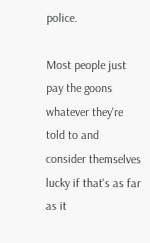police.

Most people just pay the goons whatever they're told to and consider themselves lucky if that's as far as it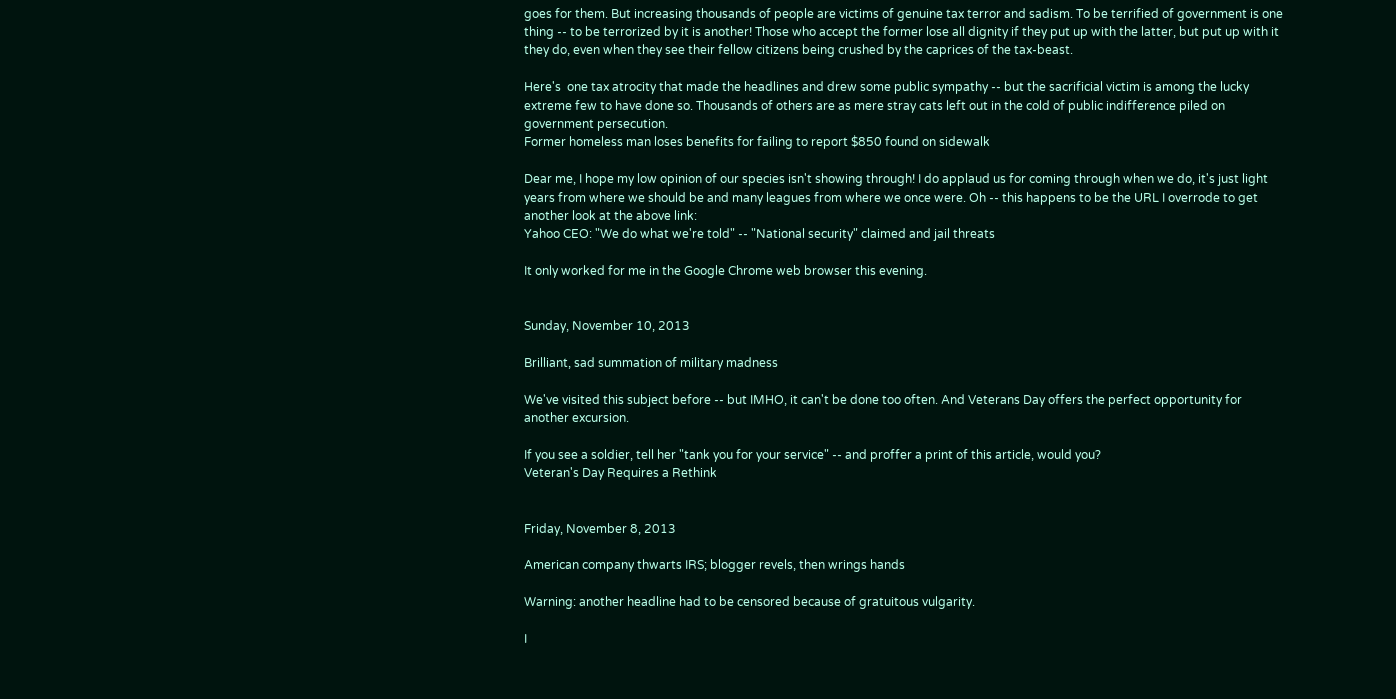goes for them. But increasing thousands of people are victims of genuine tax terror and sadism. To be terrified of government is one thing -- to be terrorized by it is another! Those who accept the former lose all dignity if they put up with the latter, but put up with it they do, even when they see their fellow citizens being crushed by the caprices of the tax-beast.

Here's  one tax atrocity that made the headlines and drew some public sympathy -- but the sacrificial victim is among the lucky extreme few to have done so. Thousands of others are as mere stray cats left out in the cold of public indifference piled on government persecution.
Former homeless man loses benefits for failing to report $850 found on sidewalk

Dear me, I hope my low opinion of our species isn't showing through! I do applaud us for coming through when we do, it's just light years from where we should be and many leagues from where we once were. Oh -- this happens to be the URL I overrode to get another look at the above link:
Yahoo CEO: "We do what we're told" -- "National security" claimed and jail threats

It only worked for me in the Google Chrome web browser this evening.


Sunday, November 10, 2013

Brilliant, sad summation of military madness

We've visited this subject before -- but IMHO, it can't be done too often. And Veterans Day offers the perfect opportunity for another excursion.

If you see a soldier, tell her "tank you for your service" -- and proffer a print of this article, would you?
Veteran's Day Requires a Rethink


Friday, November 8, 2013

American company thwarts IRS; blogger revels, then wrings hands

Warning: another headline had to be censored because of gratuitous vulgarity.

I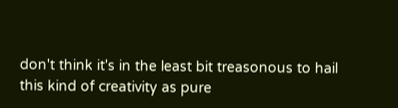don't think it's in the least bit treasonous to hail this kind of creativity as pure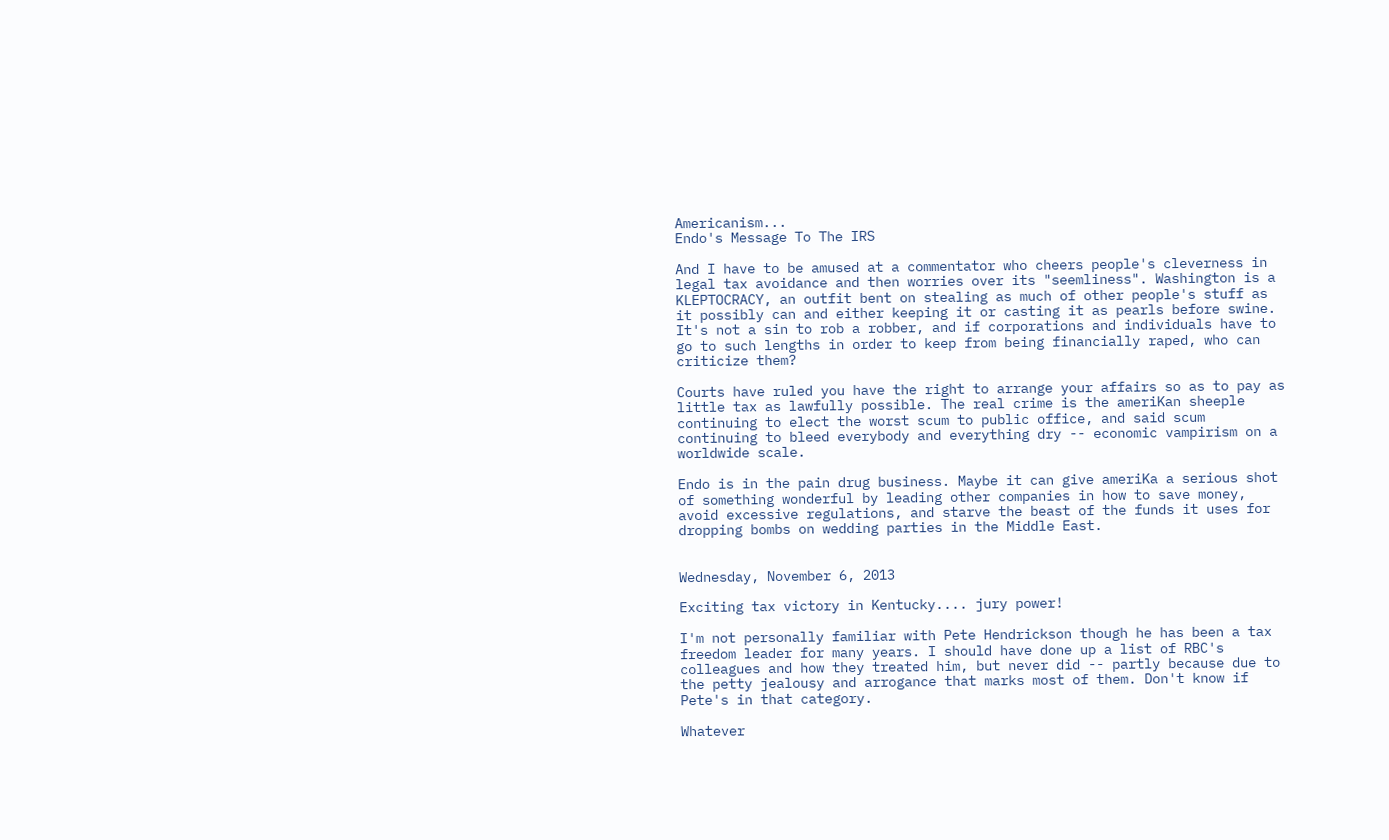Americanism...
Endo's Message To The IRS

And I have to be amused at a commentator who cheers people's cleverness in legal tax avoidance and then worries over its "seemliness". Washington is a KLEPTOCRACY, an outfit bent on stealing as much of other people's stuff as it possibly can and either keeping it or casting it as pearls before swine. It's not a sin to rob a robber, and if corporations and individuals have to go to such lengths in order to keep from being financially raped, who can criticize them?

Courts have ruled you have the right to arrange your affairs so as to pay as little tax as lawfully possible. The real crime is the ameriKan sheeple continuing to elect the worst scum to public office, and said scum continuing to bleed everybody and everything dry -- economic vampirism on a worldwide scale.

Endo is in the pain drug business. Maybe it can give ameriKa a serious shot of something wonderful by leading other companies in how to save money, avoid excessive regulations, and starve the beast of the funds it uses for dropping bombs on wedding parties in the Middle East.


Wednesday, November 6, 2013

Exciting tax victory in Kentucky.... jury power!

I'm not personally familiar with Pete Hendrickson though he has been a tax freedom leader for many years. I should have done up a list of RBC's colleagues and how they treated him, but never did -- partly because due to the petty jealousy and arrogance that marks most of them. Don't know if Pete's in that category.

Whatever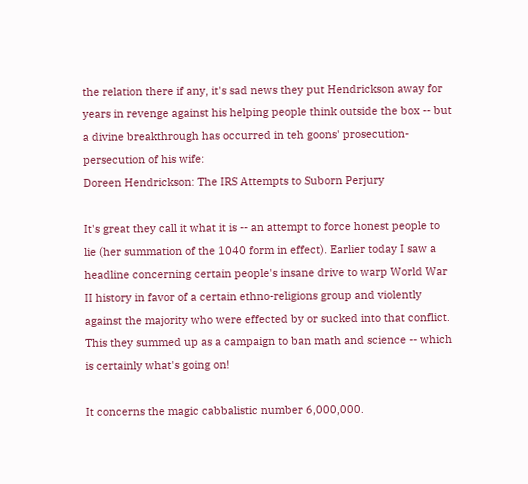the relation there if any, it's sad news they put Hendrickson away for years in revenge against his helping people think outside the box -- but a divine breakthrough has occurred in teh goons' prosecution-persecution of his wife:
Doreen Hendrickson: The IRS Attempts to Suborn Perjury

It's great they call it what it is -- an attempt to force honest people to lie (her summation of the 1040 form in effect). Earlier today I saw a headline concerning certain people's insane drive to warp World War II history in favor of a certain ethno-religions group and violently against the majority who were effected by or sucked into that conflict. This they summed up as a campaign to ban math and science -- which is certainly what's going on!

It concerns the magic cabbalistic number 6,000,000.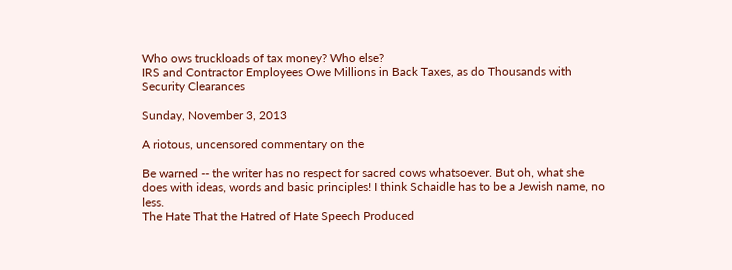Who ows truckloads of tax money? Who else?
IRS and Contractor Employees Owe Millions in Back Taxes, as do Thousands with Security Clearances

Sunday, November 3, 2013

A riotous, uncensored commentary on the

Be warned -- the writer has no respect for sacred cows whatsoever. But oh, what she does with ideas, words and basic principles! I think Schaidle has to be a Jewish name, no less.
The Hate That the Hatred of Hate Speech Produced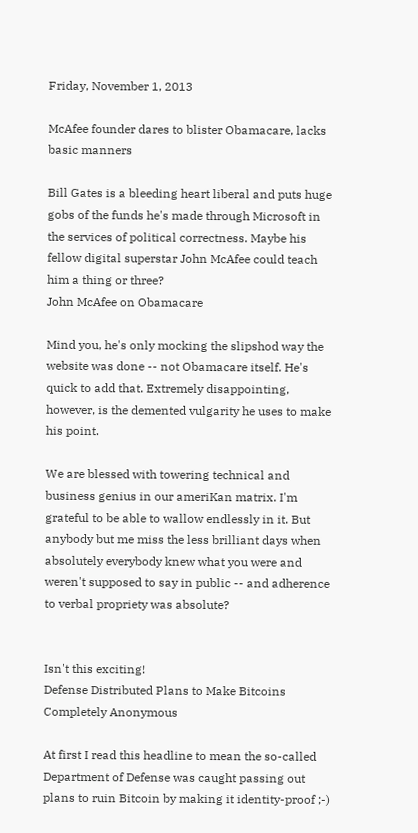Friday, November 1, 2013

McAfee founder dares to blister Obamacare, lacks basic manners

Bill Gates is a bleeding heart liberal and puts huge gobs of the funds he's made through Microsoft in the services of political correctness. Maybe his fellow digital superstar John McAfee could teach him a thing or three?
John McAfee on Obamacare

Mind you, he's only mocking the slipshod way the website was done -- not Obamacare itself. He's quick to add that. Extremely disappointing, however, is the demented vulgarity he uses to make his point.

We are blessed with towering technical and business genius in our ameriKan matrix. I'm grateful to be able to wallow endlessly in it. But anybody but me miss the less brilliant days when absolutely everybody knew what you were and weren't supposed to say in public -- and adherence to verbal propriety was absolute?


Isn't this exciting!
Defense Distributed Plans to Make Bitcoins Completely Anonymous

At first I read this headline to mean the so-called Department of Defense was caught passing out plans to ruin Bitcoin by making it identity-proof ;-)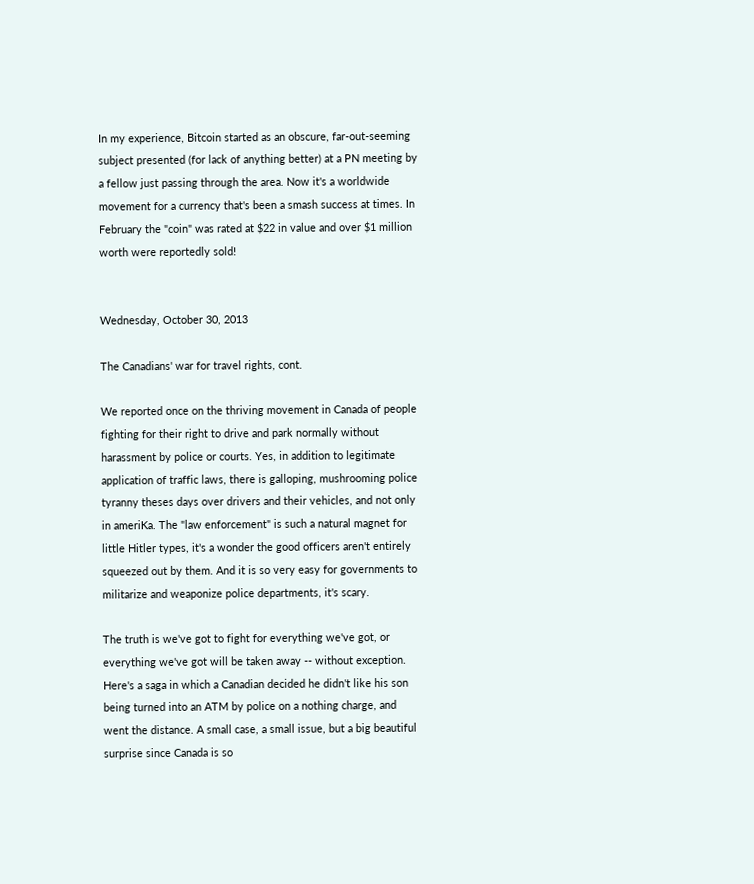In my experience, Bitcoin started as an obscure, far-out-seeming subject presented (for lack of anything better) at a PN meeting by a fellow just passing through the area. Now it's a worldwide movement for a currency that's been a smash success at times. In February the "coin" was rated at $22 in value and over $1 million worth were reportedly sold!


Wednesday, October 30, 2013

The Canadians' war for travel rights, cont.

We reported once on the thriving movement in Canada of people fighting for their right to drive and park normally without harassment by police or courts. Yes, in addition to legitimate application of traffic laws, there is galloping, mushrooming police tyranny theses days over drivers and their vehicles, and not only in ameriKa. The "law enforcement" is such a natural magnet for little Hitler types, it's a wonder the good officers aren't entirely squeezed out by them. And it is so very easy for governments to militarize and weaponize police departments, it's scary.

The truth is we've got to fight for everything we've got, or everything we've got will be taken away -- without exception. Here's a saga in which a Canadian decided he didn't like his son being turned into an ATM by police on a nothing charge, and went the distance. A small case, a small issue, but a big beautiful surprise since Canada is so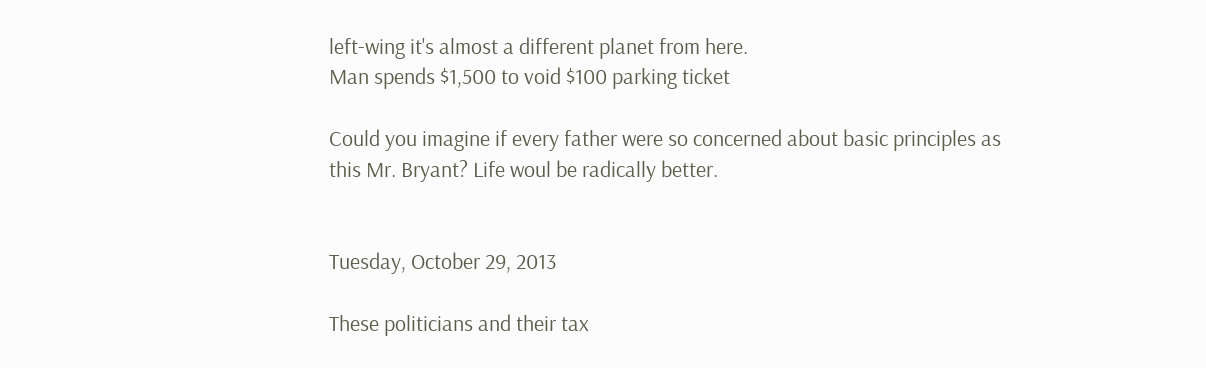left-wing it's almost a different planet from here.
Man spends $1,500 to void $100 parking ticket

Could you imagine if every father were so concerned about basic principles as this Mr. Bryant? Life woul be radically better.


Tuesday, October 29, 2013

These politicians and their tax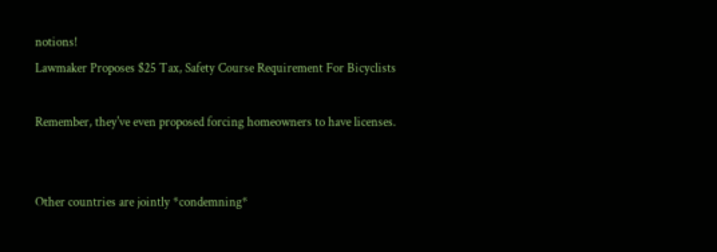notions!
Lawmaker Proposes $25 Tax, Safety Course Requirement For Bicyclists

Remember, they've even proposed forcing homeowners to have licenses.


Other countries are jointly *condemning*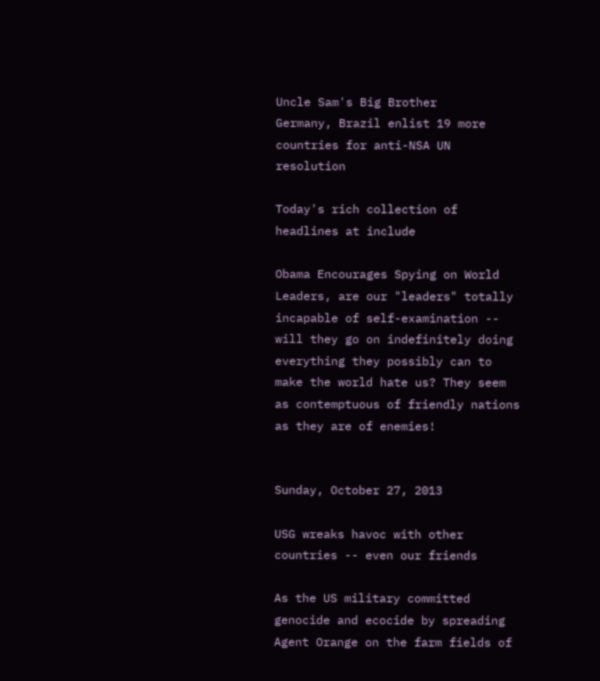Uncle Sam's Big Brother
Germany, Brazil enlist 19 more countries for anti-NSA UN resolution

Today's rich collection of headlines at include

Obama Encourages Spying on World Leaders, are our "leaders" totally incapable of self-examination -- will they go on indefinitely doing everything they possibly can to make the world hate us? They seem as contemptuous of friendly nations as they are of enemies!


Sunday, October 27, 2013

USG wreaks havoc with other countries -- even our friends

As the US military committed genocide and ecocide by spreading Agent Orange on the farm fields of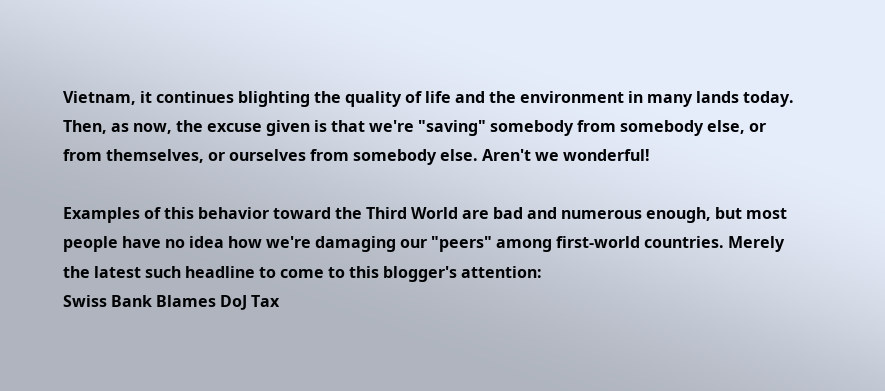Vietnam, it continues blighting the quality of life and the environment in many lands today. Then, as now, the excuse given is that we're "saving" somebody from somebody else, or from themselves, or ourselves from somebody else. Aren't we wonderful!

Examples of this behavior toward the Third World are bad and numerous enough, but most people have no idea how we're damaging our "peers" among first-world countries. Merely the latest such headline to come to this blogger's attention:
Swiss Bank Blames DoJ Tax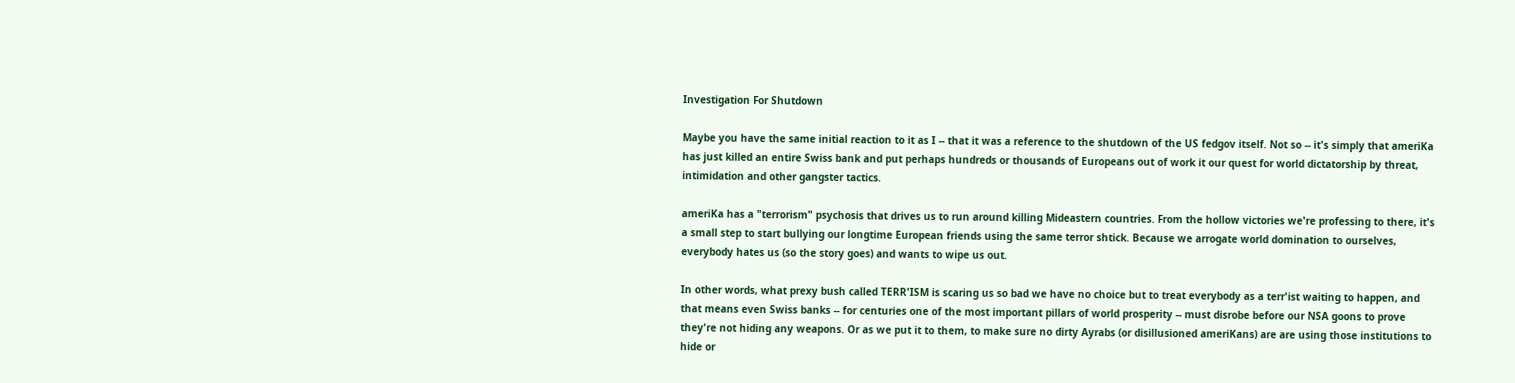Investigation For Shutdown

Maybe you have the same initial reaction to it as I -- that it was a reference to the shutdown of the US fedgov itself. Not so -- it's simply that ameriKa has just killed an entire Swiss bank and put perhaps hundreds or thousands of Europeans out of work it our quest for world dictatorship by threat, intimidation and other gangster tactics.

ameriKa has a "terrorism" psychosis that drives us to run around killing Mideastern countries. From the hollow victories we're professing to there, it's a small step to start bullying our longtime European friends using the same terror shtick. Because we arrogate world domination to ourselves, everybody hates us (so the story goes) and wants to wipe us out.

In other words, what prexy bush called TERR'ISM is scaring us so bad we have no choice but to treat everybody as a terr'ist waiting to happen, and that means even Swiss banks -- for centuries one of the most important pillars of world prosperity -- must disrobe before our NSA goons to prove they're not hiding any weapons. Or as we put it to them, to make sure no dirty Ayrabs (or disillusioned ameriKans) are are using those institutions to hide or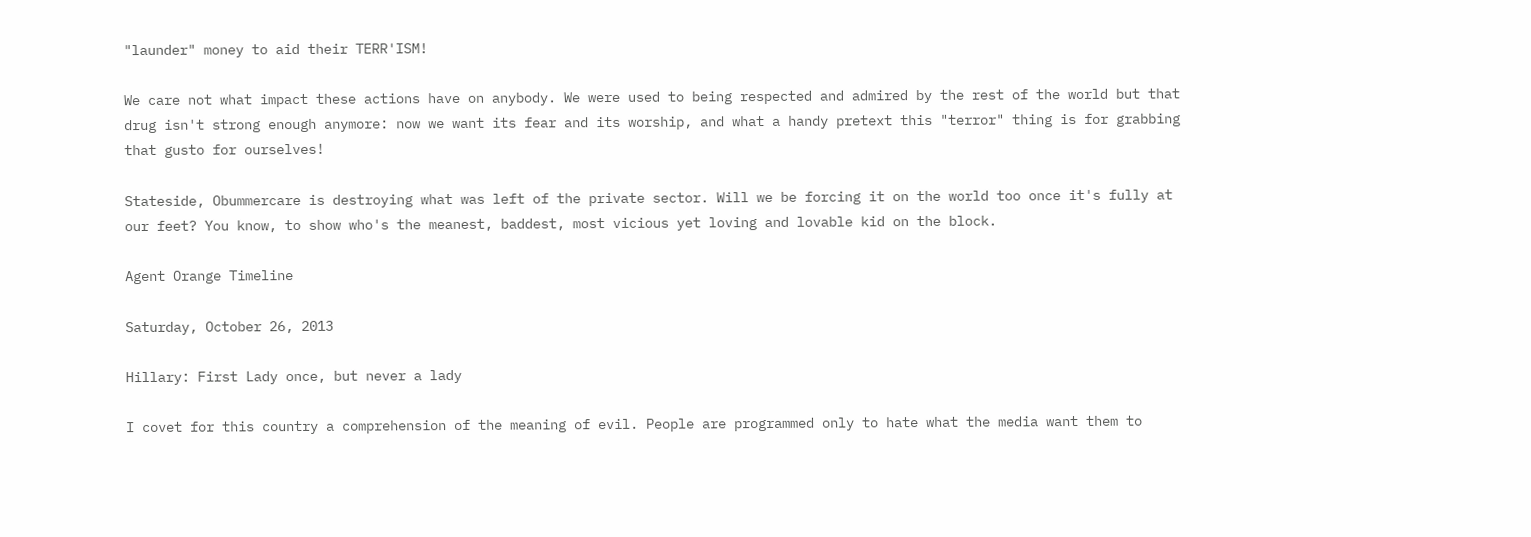"launder" money to aid their TERR'ISM!

We care not what impact these actions have on anybody. We were used to being respected and admired by the rest of the world but that drug isn't strong enough anymore: now we want its fear and its worship, and what a handy pretext this "terror" thing is for grabbing that gusto for ourselves!

Stateside, Obummercare is destroying what was left of the private sector. Will we be forcing it on the world too once it's fully at our feet? You know, to show who's the meanest, baddest, most vicious yet loving and lovable kid on the block.

Agent Orange Timeline

Saturday, October 26, 2013

Hillary: First Lady once, but never a lady

I covet for this country a comprehension of the meaning of evil. People are programmed only to hate what the media want them to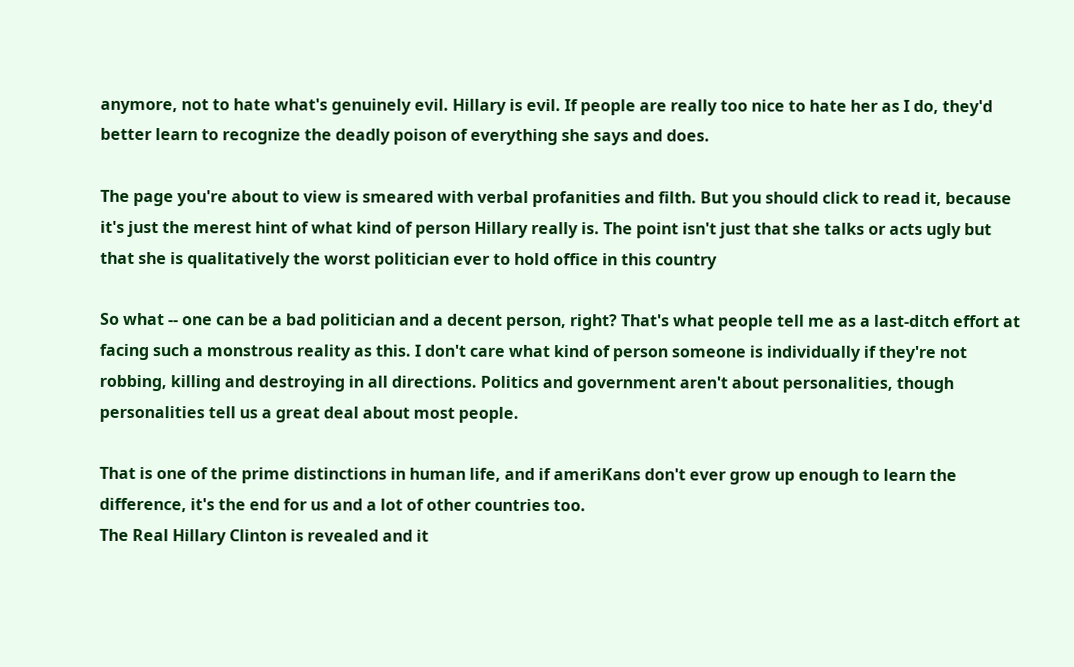anymore, not to hate what's genuinely evil. Hillary is evil. If people are really too nice to hate her as I do, they'd better learn to recognize the deadly poison of everything she says and does.

The page you're about to view is smeared with verbal profanities and filth. But you should click to read it, because it's just the merest hint of what kind of person Hillary really is. The point isn't just that she talks or acts ugly but that she is qualitatively the worst politician ever to hold office in this country

So what -- one can be a bad politician and a decent person, right? That's what people tell me as a last-ditch effort at facing such a monstrous reality as this. I don't care what kind of person someone is individually if they're not robbing, killing and destroying in all directions. Politics and government aren't about personalities, though personalities tell us a great deal about most people.

That is one of the prime distinctions in human life, and if ameriKans don't ever grow up enough to learn the difference, it's the end for us and a lot of other countries too.
The Real Hillary Clinton is revealed and it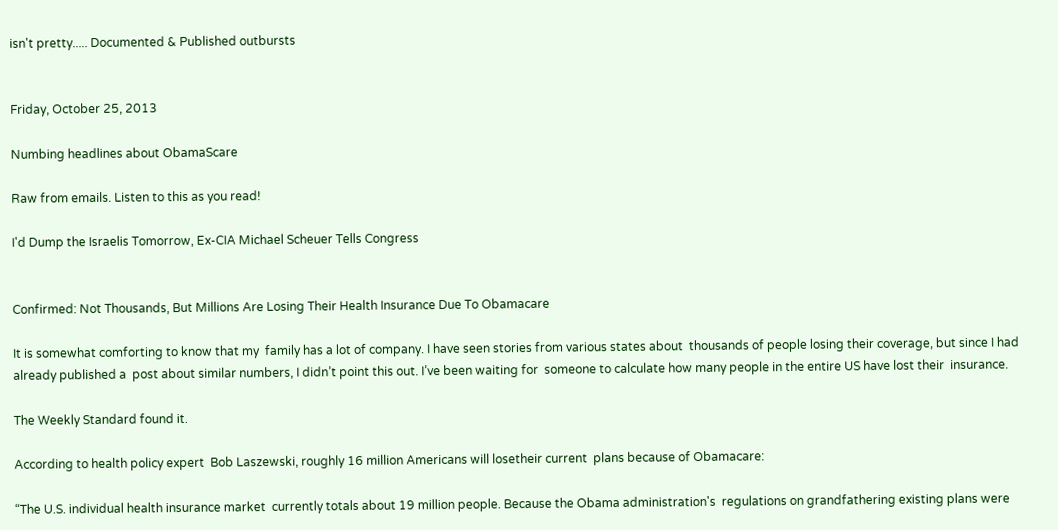isn't pretty..... Documented & Published outbursts


Friday, October 25, 2013

Numbing headlines about ObamaScare

Raw from emails. Listen to this as you read!

I'd Dump the Israelis Tomorrow, Ex-CIA Michael Scheuer Tells Congress


Confirmed: Not Thousands, But Millions Are Losing Their Health Insurance Due To Obamacare

It is somewhat comforting to know that my  family has a lot of company. I have seen stories from various states about  thousands of people losing their coverage, but since I had already published a  post about similar numbers, I didn’t point this out. I’ve been waiting for  someone to calculate how many people in the entire US have lost their  insurance.

The Weekly Standard found it.

According to health policy expert  Bob Laszewski, roughly 16 million Americans will losetheir current  plans because of Obamacare:

“The U.S. individual health insurance market  currently totals about 19 million people. Because the Obama administration's  regulations on grandfathering existing plans were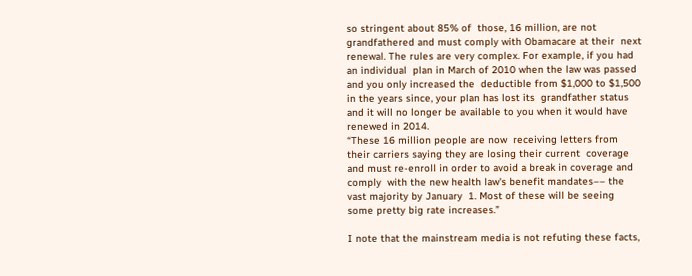so stringent about 85% of  those, 16 million, are not grandfathered and must comply with Obamacare at their  next renewal. The rules are very complex. For example, if you had an individual  plan in March of 2010 when the law was passed and you only increased the  deductible from $1,000 to $1,500 in the years since, your plan has lost its  grandfather status and it will no longer be available to you when it would have  renewed in 2014.
“These 16 million people are now  receiving letters from their carriers saying they are losing their current  coverage and must re-enroll in order to avoid a break in coverage and comply  with the new health law's benefit mandates–– the vast majority by January  1. Most of these will be seeing some pretty big rate increases.”

I note that the mainstream media is not refuting these facts,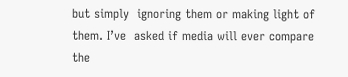but simply  ignoring them or making light of them. I’ve  asked if media will ever compare the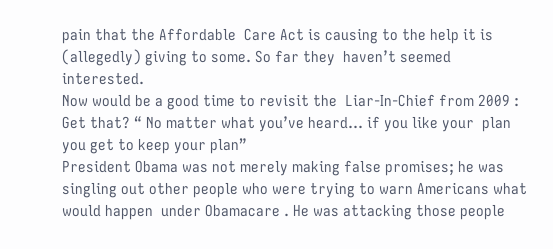pain that the Affordable  Care Act is causing to the help it is (allegedly) giving to some. So far they  haven’t seemed interested.
Now would be a good time to revisit the  Liar-In-Chief from 2009 :
Get that? “ No matter what you’ve heard… if you like your  plan you get to keep your plan”
President Obama was not merely making false promises; he was  singling out other people who were trying to warn Americans what would happen  under Obamacare . He was attacking those people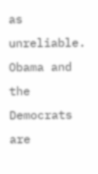as unreliable. Obama and  the Democrats are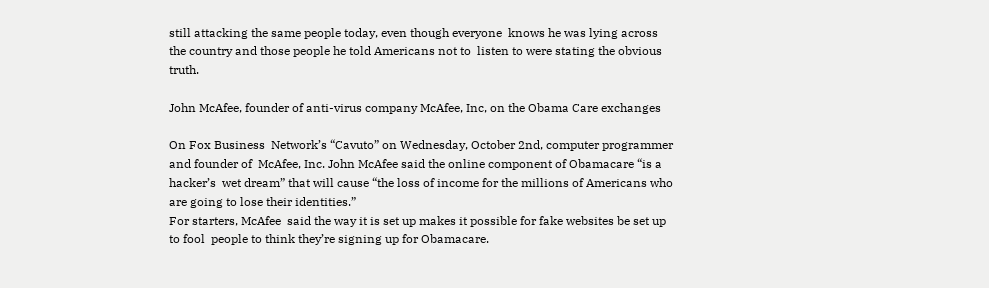still attacking the same people today, even though everyone  knows he was lying across the country and those people he told Americans not to  listen to were stating the obvious  truth.

John McAfee, founder of anti-virus company McAfee, Inc, on the Obama Care exchanges

On Fox Business  Network’s “Cavuto” on Wednesday, October 2nd, computer programmer and founder of  McAfee, Inc. John McAfee said the online component of Obamacare “is a hacker’s  wet dream” that will cause “the loss of income for the millions of Americans who  are going to lose their identities.”
For starters, McAfee  said the way it is set up makes it possible for fake websites be set up to fool  people to think they’re signing up for Obamacare.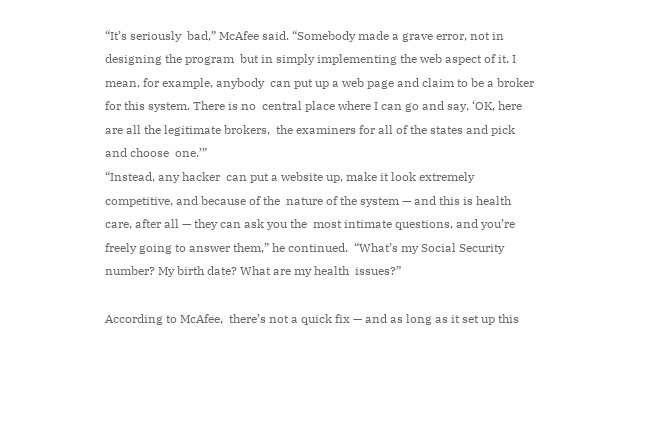“It’s seriously  bad,” McAfee said. “Somebody made a grave error, not in designing the program  but in simply implementing the web aspect of it. I mean, for example, anybody  can put up a web page and claim to be a broker for this system. There is no  central place where I can go and say, ‘OK, here are all the legitimate brokers,  the examiners for all of the states and pick and choose  one.’”
“Instead, any hacker  can put a website up, make it look extremely competitive, and because of the  nature of the system — and this is health care, after all — they can ask you the  most intimate questions, and you’re freely going to answer them,” he continued.  “What’s my Social Security number? My birth date? What are my health  issues?”

According to McAfee,  there’s not a quick fix — and as long as it set up this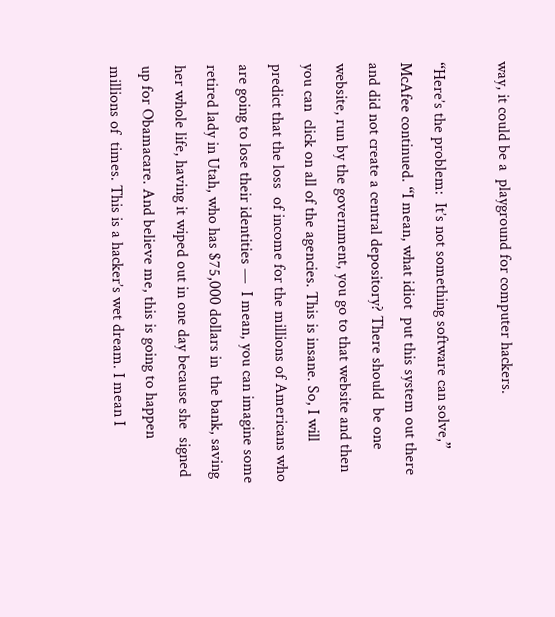way, it could be a  playground for computer hackers.

“Here’s the problem:  It’s not something software can solve,” McAfee continued. “I mean, what idiot  put this system out there and did not create a central depository? There should  be one website, run by the government, you go to that website and then you can  click on all of the agencies. This is insane. So, I will predict that the loss  of income for the millions of Americans who are going to lose their identities —  I mean, you can imagine some retired lady in Utah, who has $75,000 dollars in  the bank, saving her whole life, having it wiped out in one day because she  signed up for Obamacare. And believe me, this is going to happen millions of  times. This is a hacker’s wet dream. I mean I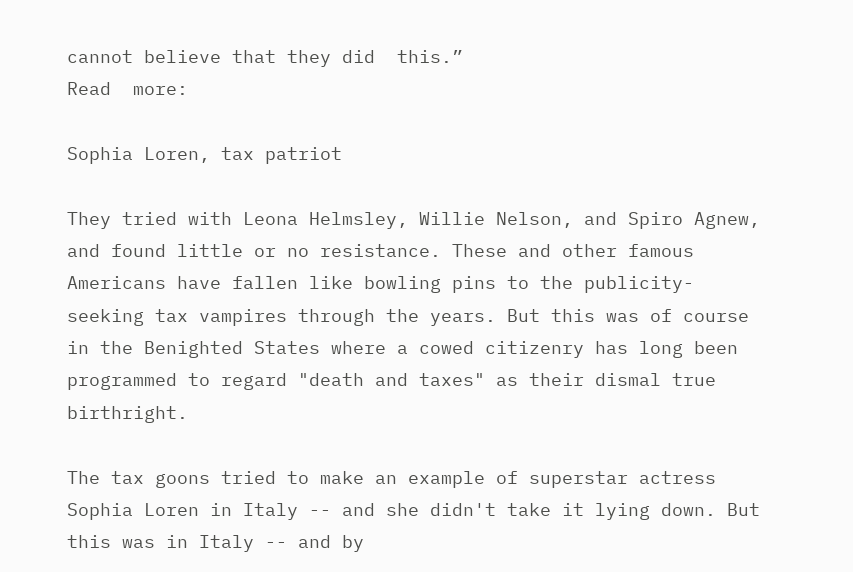cannot believe that they did  this.”
Read  more:

Sophia Loren, tax patriot

They tried with Leona Helmsley, Willie Nelson, and Spiro Agnew, and found little or no resistance. These and other famous Americans have fallen like bowling pins to the publicity-seeking tax vampires through the years. But this was of course in the Benighted States where a cowed citizenry has long been programmed to regard "death and taxes" as their dismal true birthright.

The tax goons tried to make an example of superstar actress Sophia Loren in Italy -- and she didn't take it lying down. But this was in Italy -- and by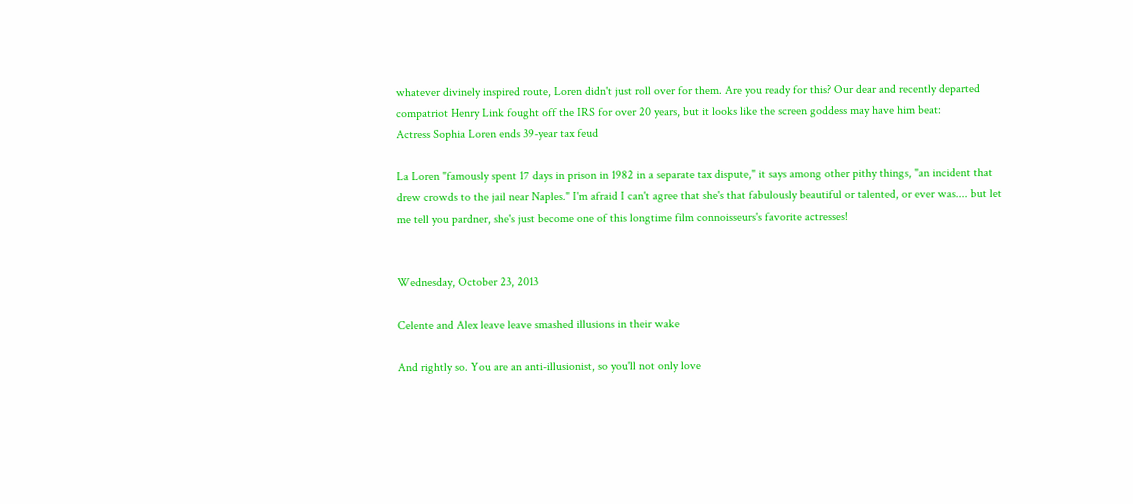whatever divinely inspired route, Loren didn't just roll over for them. Are you ready for this? Our dear and recently departed compatriot Henry Link fought off the IRS for over 20 years, but it looks like the screen goddess may have him beat:
Actress Sophia Loren ends 39-year tax feud

La Loren "famously spent 17 days in prison in 1982 in a separate tax dispute," it says among other pithy things, "an incident that drew crowds to the jail near Naples." I'm afraid I can't agree that she's that fabulously beautiful or talented, or ever was.... but let me tell you pardner, she's just become one of this longtime film connoisseurs's favorite actresses!


Wednesday, October 23, 2013

Celente and Alex leave leave smashed illusions in their wake

And rightly so. You are an anti-illusionist, so you'll not only love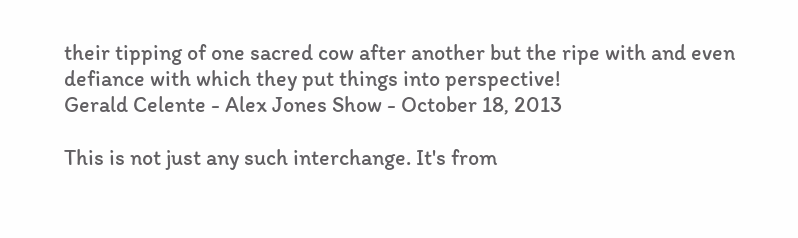their tipping of one sacred cow after another but the ripe with and even defiance with which they put things into perspective!
Gerald Celente - Alex Jones Show - October 18, 2013

This is not just any such interchange. It's from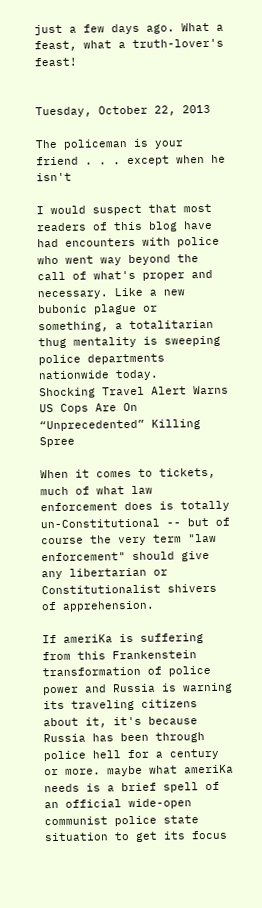just a few days ago. What a feast, what a truth-lover's feast!


Tuesday, October 22, 2013

The policeman is your friend . . . except when he isn't

I would suspect that most readers of this blog have had encounters with police who went way beyond the call of what's proper and necessary. Like a new bubonic plague or something, a totalitarian thug mentality is sweeping police departments nationwide today.
Shocking Travel Alert Warns US Cops Are On “Unprecedented” Killing Spree

When it comes to tickets, much of what law enforcement does is totally un-Constitutional -- but of course the very term "law enforcement" should give any libertarian or Constitutionalist shivers of apprehension.

If ameriKa is suffering from this Frankenstein transformation of police power and Russia is warning its traveling citizens about it, it's because Russia has been through police hell for a century or more. maybe what ameriKa needs is a brief spell of an official wide-open communist police state situation to get its focus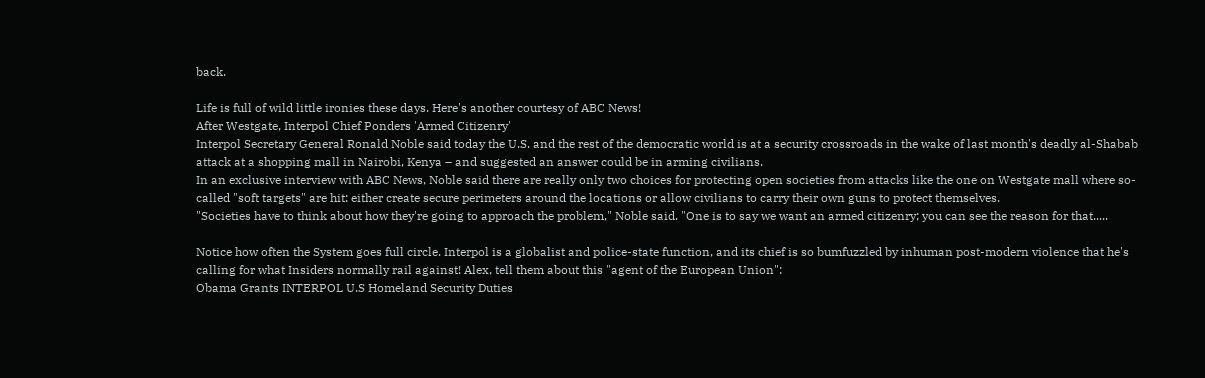back.

Life is full of wild little ironies these days. Here's another courtesy of ABC News!
After Westgate, Interpol Chief Ponders 'Armed Citizenry'
Interpol Secretary General Ronald Noble said today the U.S. and the rest of the democratic world is at a security crossroads in the wake of last month's deadly al-Shabab attack at a shopping mall in Nairobi, Kenya – and suggested an answer could be in arming civilians.
In an exclusive interview with ABC News, Noble said there are really only two choices for protecting open societies from attacks like the one on Westgate mall where so-called "soft targets" are hit: either create secure perimeters around the locations or allow civilians to carry their own guns to protect themselves.
"Societies have to think about how they're going to approach the problem," Noble said. "One is to say we want an armed citizenry; you can see the reason for that.....

Notice how often the System goes full circle. Interpol is a globalist and police-state function, and its chief is so bumfuzzled by inhuman post-modern violence that he's calling for what Insiders normally rail against! Alex, tell them about this "agent of the European Union":
Obama Grants INTERPOL U.S Homeland Security Duties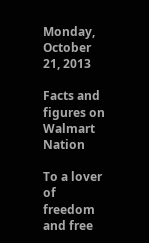Monday, October 21, 2013

Facts and figures on Walmart Nation

To a lover of freedom and free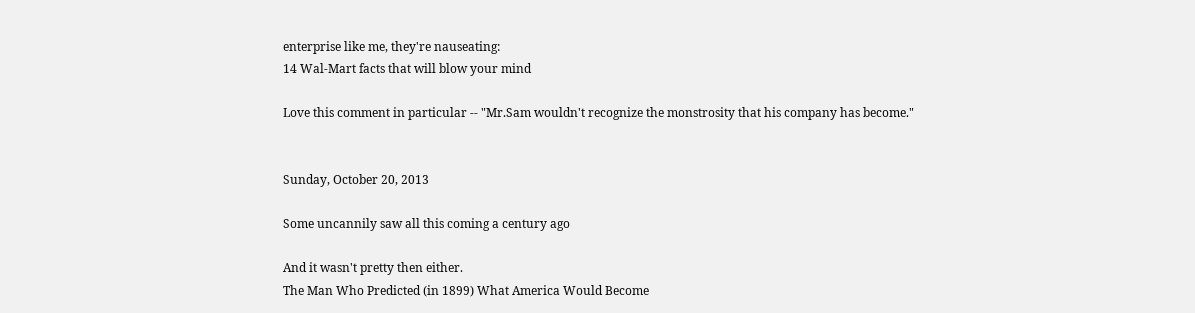enterprise like me, they're nauseating:
14 Wal-Mart facts that will blow your mind

Love this comment in particular -- "Mr.Sam wouldn't recognize the monstrosity that his company has become."


Sunday, October 20, 2013

Some uncannily saw all this coming a century ago

And it wasn't pretty then either.
The Man Who Predicted (in 1899) What America Would Become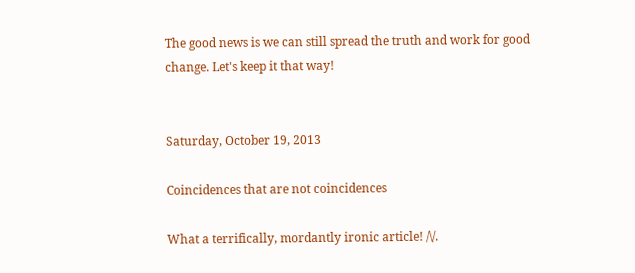The good news is we can still spread the truth and work for good change. Let's keep it that way!


Saturday, October 19, 2013

Coincidences that are not coincidences

What a terrifically, mordantly ironic article! /\/.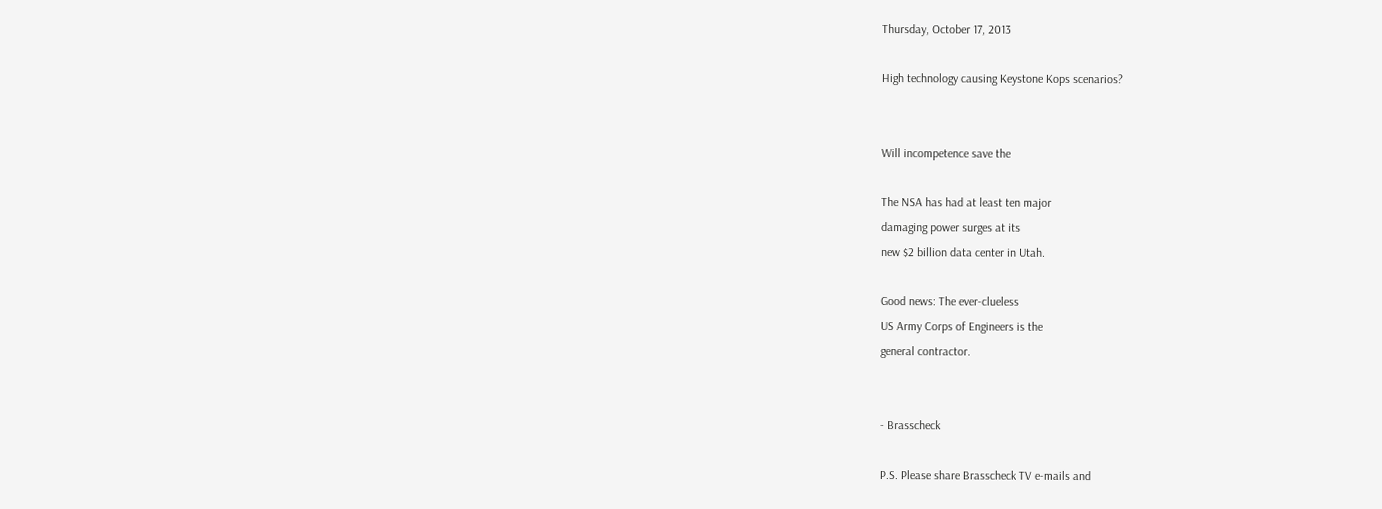Thursday, October 17, 2013

High technology causing Keystone Kops scenarios?


Will incompetence save the

The NSA has had at least ten major
damaging power surges at its
new $2 billion data center in Utah.

Good news: The ever-clueless
US Army Corps of Engineers is the
general contractor.


- Brasscheck

P.S. Please share Brasscheck TV e-mails and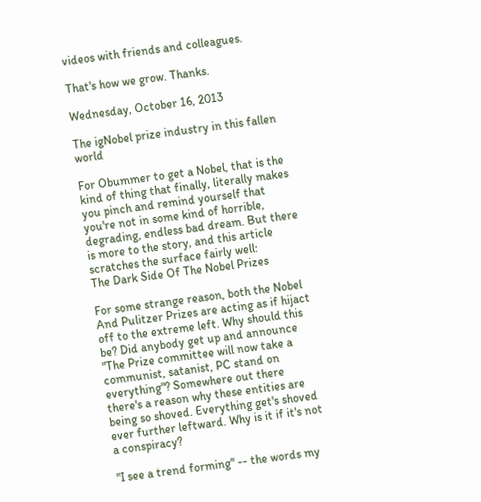videos with friends and colleagues.

That's how we grow. Thanks.

Wednesday, October 16, 2013

The igNobel prize industry in this fallen world

For Obummer to get a Nobel, that is the kind of thing that finally, literally makes you pinch and remind yourself that you're not in some kind of horrible, degrading, endless bad dream. But there is more to the story, and this article scratches the surface fairly well:
The Dark Side Of The Nobel Prizes

For some strange reason, both the Nobel And Pulitzer Prizes are acting as if hijact off to the extreme left. Why should this be? Did anybody get up and announce "The Prize committee will now take a communist, satanist, PC stand on everything"? Somewhere out there there's a reason why these entities are being so shoved. Everything get's shoved ever further leftward. Why is it if it's not a conspiracy?

"I see a trend forming" -- the words my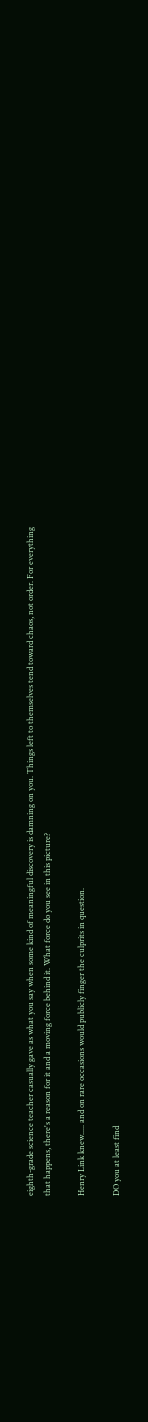eighth-grade science teacher casually gave as what you say when some kind of meaningful discovery is damning on you. Things left to themselves tend toward chaos, not order. For everything that happens, there's a reason for it and a moving force behind it. What force do you see in this picture?

Henry Link knew..... and on rare occasions would publicly finger the culprits in question.

DO you at least find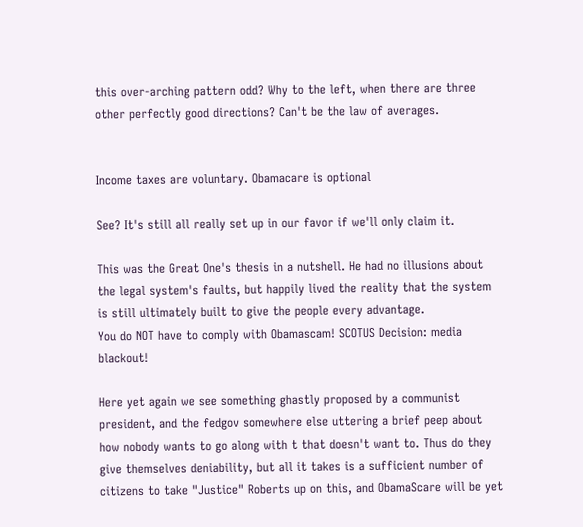this over-arching pattern odd? Why to the left, when there are three other perfectly good directions? Can't be the law of averages.


Income taxes are voluntary. Obamacare is optional

See? It's still all really set up in our favor if we'll only claim it.

This was the Great One's thesis in a nutshell. He had no illusions about the legal system's faults, but happily lived the reality that the system is still ultimately built to give the people every advantage.
You do NOT have to comply with Obamascam! SCOTUS Decision: media blackout!

Here yet again we see something ghastly proposed by a communist president, and the fedgov somewhere else uttering a brief peep about how nobody wants to go along with t that doesn't want to. Thus do they give themselves deniability, but all it takes is a sufficient number of citizens to take "Justice" Roberts up on this, and ObamaScare will be yet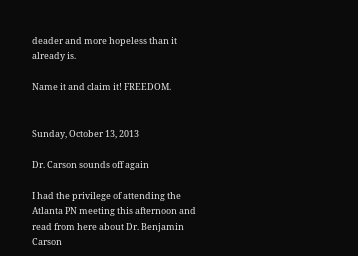deader and more hopeless than it already is.

Name it and claim it! FREEDOM.


Sunday, October 13, 2013

Dr. Carson sounds off again

I had the privilege of attending the Atlanta PN meeting this afternoon and read from here about Dr. Benjamin Carson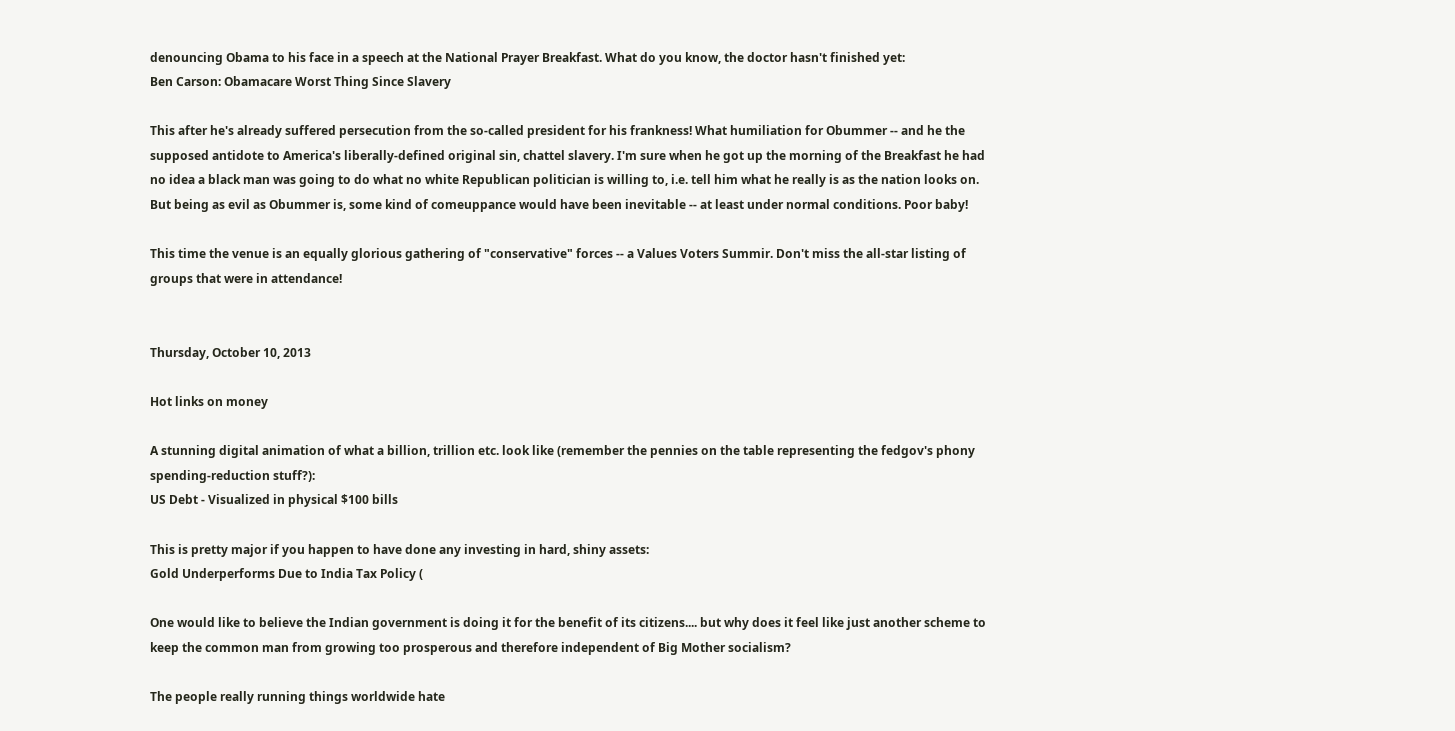denouncing Obama to his face in a speech at the National Prayer Breakfast. What do you know, the doctor hasn't finished yet:
Ben Carson: Obamacare Worst Thing Since Slavery

This after he's already suffered persecution from the so-called president for his frankness! What humiliation for Obummer -- and he the supposed antidote to America's liberally-defined original sin, chattel slavery. I'm sure when he got up the morning of the Breakfast he had no idea a black man was going to do what no white Republican politician is willing to, i.e. tell him what he really is as the nation looks on. But being as evil as Obummer is, some kind of comeuppance would have been inevitable -- at least under normal conditions. Poor baby!

This time the venue is an equally glorious gathering of "conservative" forces -- a Values Voters Summir. Don't miss the all-star listing of groups that were in attendance!


Thursday, October 10, 2013

Hot links on money

A stunning digital animation of what a billion, trillion etc. look like (remember the pennies on the table representing the fedgov's phony spending-reduction stuff?):
US Debt - Visualized in physical $100 bills

This is pretty major if you happen to have done any investing in hard, shiny assets:
Gold Underperforms Due to India Tax Policy (

One would like to believe the Indian government is doing it for the benefit of its citizens.... but why does it feel like just another scheme to keep the common man from growing too prosperous and therefore independent of Big Mother socialism?

The people really running things worldwide hate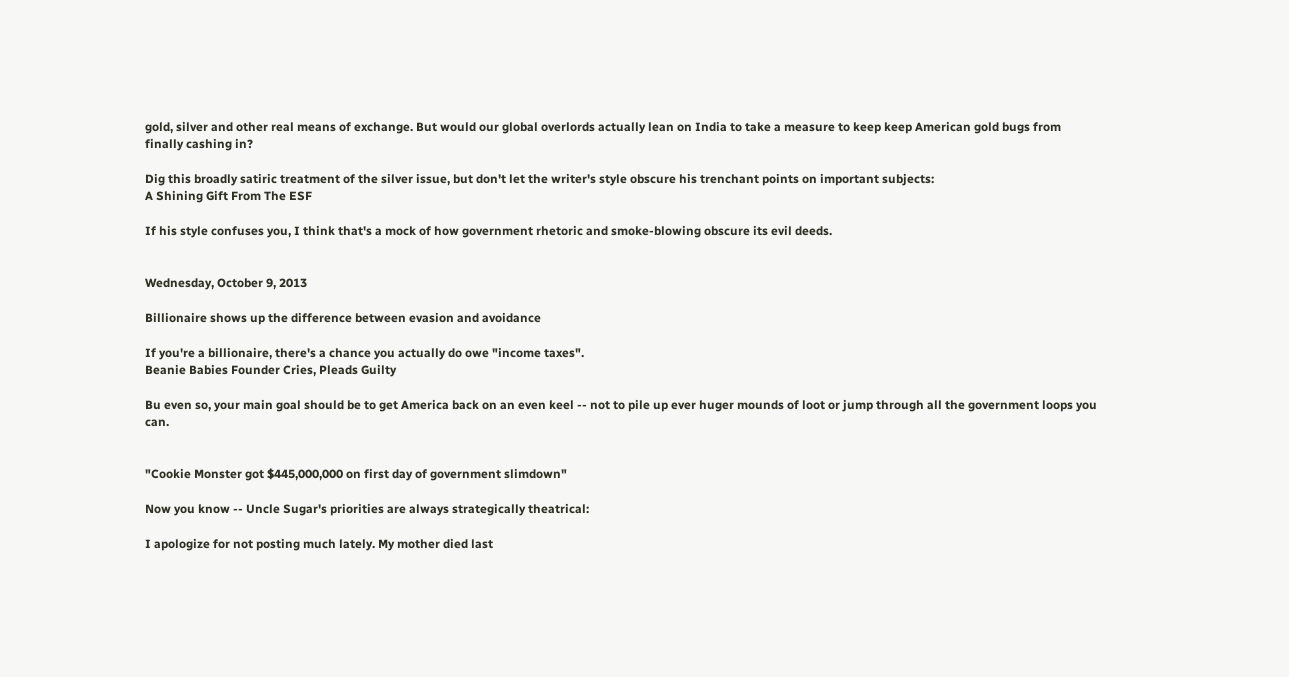gold, silver and other real means of exchange. But would our global overlords actually lean on India to take a measure to keep keep American gold bugs from finally cashing in?

Dig this broadly satiric treatment of the silver issue, but don't let the writer's style obscure his trenchant points on important subjects:
A Shining Gift From The ESF

If his style confuses you, I think that's a mock of how government rhetoric and smoke-blowing obscure its evil deeds.


Wednesday, October 9, 2013

Billionaire shows up the difference between evasion and avoidance

If you're a billionaire, there's a chance you actually do owe "income taxes".
Beanie Babies Founder Cries, Pleads Guilty

Bu even so, your main goal should be to get America back on an even keel -- not to pile up ever huger mounds of loot or jump through all the government loops you can.


"Cookie Monster got $445,000,000 on first day of government slimdown"

Now you know -- Uncle Sugar's priorities are always strategically theatrical:

I apologize for not posting much lately. My mother died last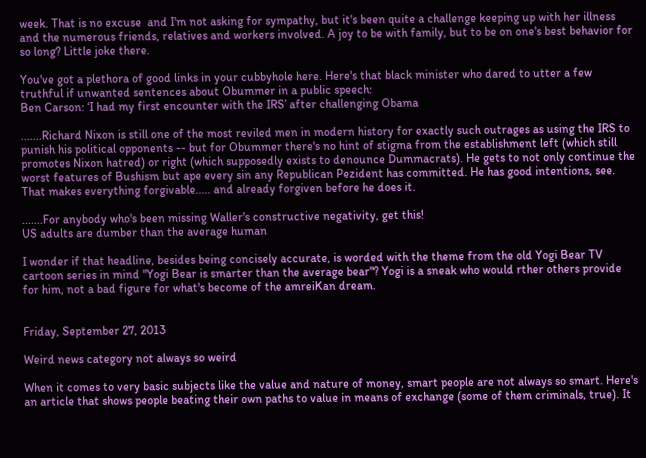week. That is no excuse  and I'm not asking for sympathy, but it's been quite a challenge keeping up with her illness and the numerous friends, relatives and workers involved. A joy to be with family, but to be on one's best behavior for so long? Little joke there.

You've got a plethora of good links in your cubbyhole here. Here's that black minister who dared to utter a few truthful if unwanted sentences about Obummer in a public speech:
Ben Carson: ‘I had my first encounter with the IRS’ after challenging Obama

.......Richard Nixon is still one of the most reviled men in modern history for exactly such outrages as using the IRS to punish his political opponents -- but for Obummer there's no hint of stigma from the establishment left (which still promotes Nixon hatred) or right (which supposedly exists to denounce Dummacrats). He gets to not only continue the worst features of Bushism but ape every sin any Republican Pezident has committed. He has good intentions, see. That makes everything forgivable..... and already forgiven before he does it.

.......For anybody who's been missing Waller's constructive negativity, get this!
US adults are dumber than the average human

I wonder if that headline, besides being concisely accurate, is worded with the theme from the old Yogi Bear TV cartoon series in mind "Yogi Bear is smarter than the average bear"? Yogi is a sneak who would rther others provide for him, not a bad figure for what's become of the amreiKan dream.


Friday, September 27, 2013

Weird news category not always so weird

When it comes to very basic subjects like the value and nature of money, smart people are not always so smart. Here's an article that shows people beating their own paths to value in means of exchange (some of them criminals, true). It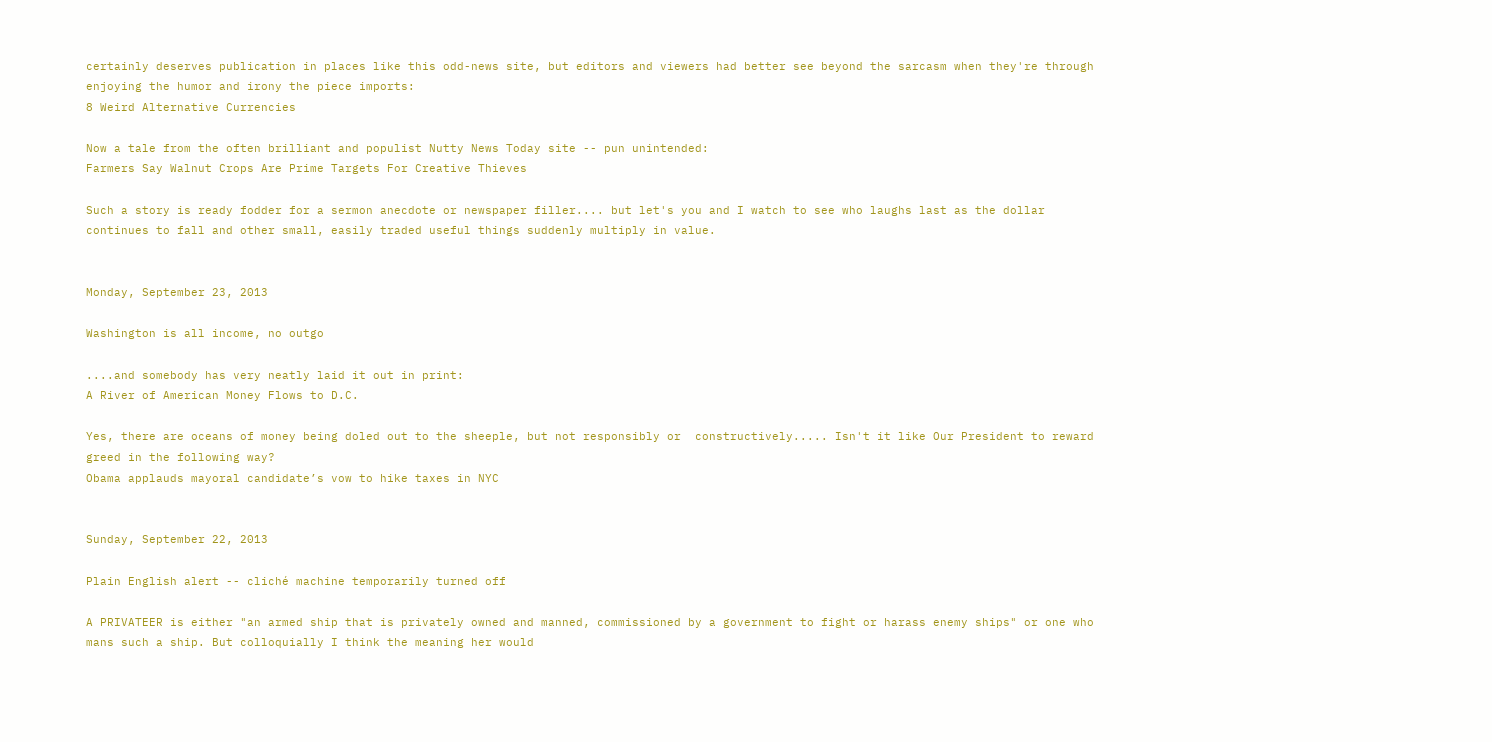certainly deserves publication in places like this odd-news site, but editors and viewers had better see beyond the sarcasm when they're through enjoying the humor and irony the piece imports:
8 Weird Alternative Currencies

Now a tale from the often brilliant and populist Nutty News Today site -- pun unintended:
Farmers Say Walnut Crops Are Prime Targets For Creative Thieves

Such a story is ready fodder for a sermon anecdote or newspaper filler.... but let's you and I watch to see who laughs last as the dollar continues to fall and other small, easily traded useful things suddenly multiply in value.


Monday, September 23, 2013

Washington is all income, no outgo

....and somebody has very neatly laid it out in print:
A River of American Money Flows to D.C.

Yes, there are oceans of money being doled out to the sheeple, but not responsibly or  constructively..... Isn't it like Our President to reward greed in the following way?
Obama applauds mayoral candidate’s vow to hike taxes in NYC


Sunday, September 22, 2013

Plain English alert -- cliché machine temporarily turned off

A PRIVATEER is either "an armed ship that is privately owned and manned, commissioned by a government to fight or harass enemy ships" or one who mans such a ship. But colloquially I think the meaning her would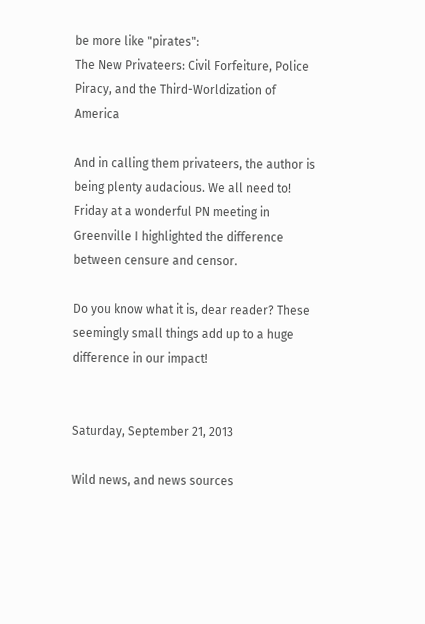be more like "pirates":
The New Privateers: Civil Forfeiture, Police Piracy, and the Third-Worldization of America

And in calling them privateers, the author is being plenty audacious. We all need to! Friday at a wonderful PN meeting in Greenville I highlighted the difference between censure and censor.

Do you know what it is, dear reader? These seemingly small things add up to a huge difference in our impact!


Saturday, September 21, 2013

Wild news, and news sources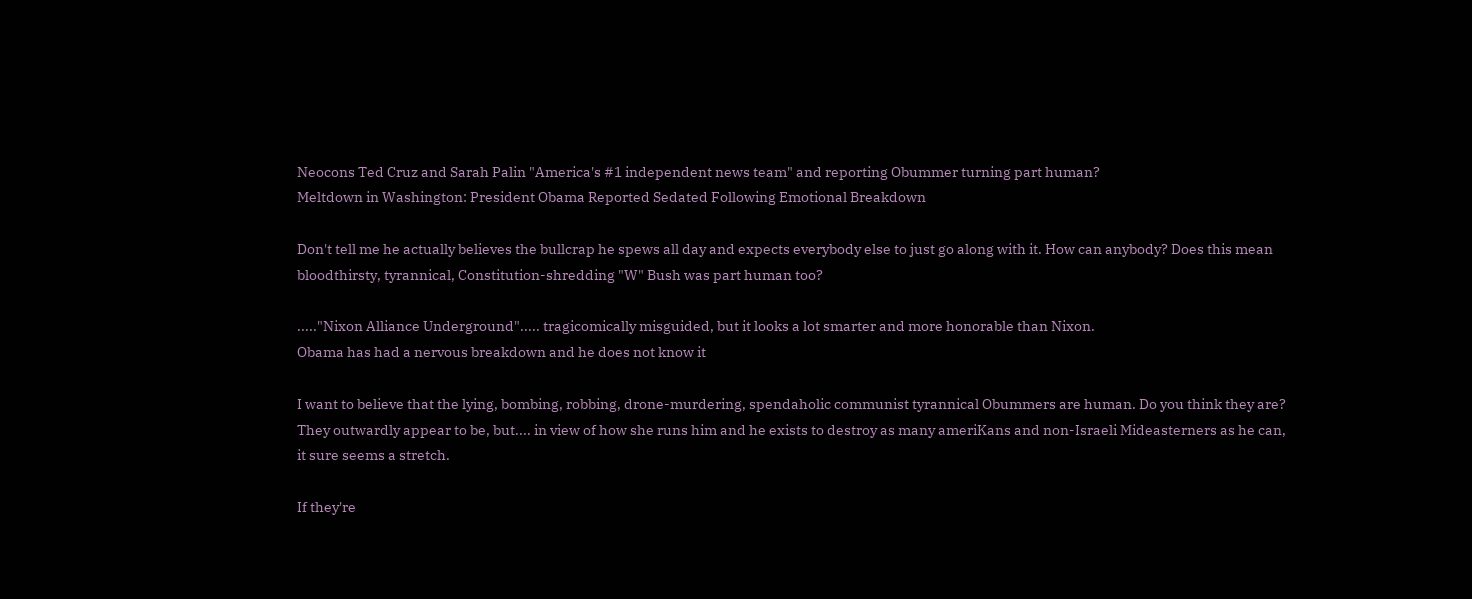Neocons Ted Cruz and Sarah Palin "America's #1 independent news team" and reporting Obummer turning part human?
Meltdown in Washington: President Obama Reported Sedated Following Emotional Breakdown

Don't tell me he actually believes the bullcrap he spews all day and expects everybody else to just go along with it. How can anybody? Does this mean bloodthirsty, tyrannical, Constitution-shredding "W" Bush was part human too?

....."Nixon Alliance Underground"..... tragicomically misguided, but it looks a lot smarter and more honorable than Nixon.
Obama has had a nervous breakdown and he does not know it

I want to believe that the lying, bombing, robbing, drone-murdering, spendaholic communist tyrannical Obummers are human. Do you think they are? They outwardly appear to be, but.... in view of how she runs him and he exists to destroy as many ameriKans and non-Israeli Mideasterners as he can, it sure seems a stretch.

If they're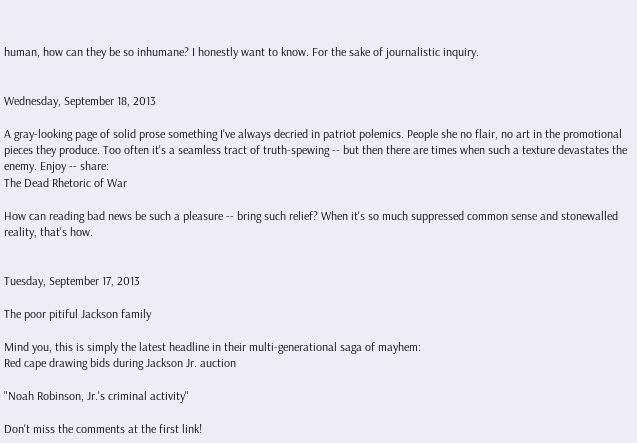human, how can they be so inhumane? I honestly want to know. For the sake of journalistic inquiry.


Wednesday, September 18, 2013

A gray-looking page of solid prose something I've always decried in patriot polemics. People she no flair, no art in the promotional pieces they produce. Too often it's a seamless tract of truth-spewing -- but then there are times when such a texture devastates the enemy. Enjoy -- share:
The Dead Rhetoric of War

How can reading bad news be such a pleasure -- bring such relief? When it's so much suppressed common sense and stonewalled reality, that's how.


Tuesday, September 17, 2013

The poor pitiful Jackson family

Mind you, this is simply the latest headline in their multi-generational saga of mayhem:
Red cape drawing bids during Jackson Jr. auction

"Noah Robinson, Jr.'s criminal activity"

Don't miss the comments at the first link!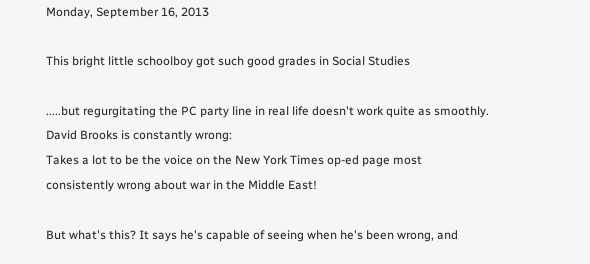Monday, September 16, 2013

This bright little schoolboy got such good grades in Social Studies

.....but regurgitating the PC party line in real life doesn't work quite as smoothly.
David Brooks is constantly wrong:
Takes a lot to be the voice on the New York Times op-ed page most consistently wrong about war in the Middle East!

But what's this? It says he's capable of seeing when he's been wrong, and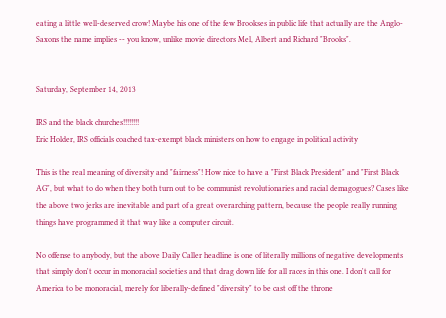eating a little well-deserved crow! Maybe his one of the few Brookses in public life that actually are the Anglo-Saxons the name implies -- you know, unlike movie directors Mel, Albert and Richard "Brooks".


Saturday, September 14, 2013

IRS and the black churches!!!!!!!!
Eric Holder, IRS officials coached tax-exempt black ministers on how to engage in political activity

This is the real meaning of diversity and "fairness"! How nice to have a "First Black President" and "First Black AG", but what to do when they both turn out to be communist revolutionaries and racial demagogues? Cases like the above two jerks are inevitable and part of a great overarching pattern, because the people really running things have programmed it that way like a computer circuit.

No offense to anybody, but the above Daily Caller headline is one of literally millions of negative developments that simply don't occur in monoracial societies and that drag down life for all races in this one. I don't call for America to be monoracial, merely for liberally-defined "diversity" to be cast off the throne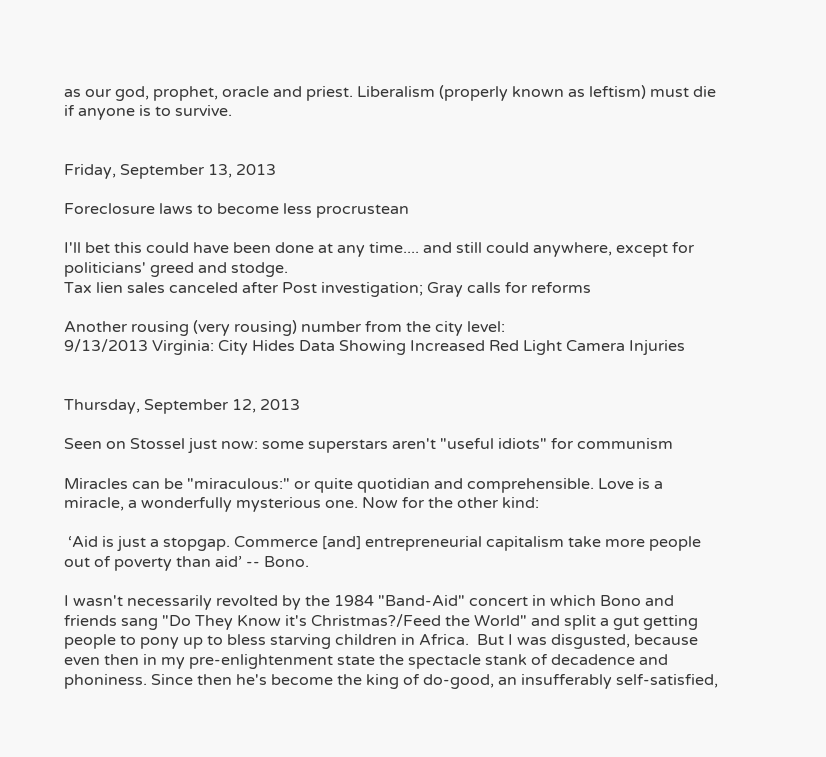as our god, prophet, oracle and priest. Liberalism (properly known as leftism) must die if anyone is to survive.


Friday, September 13, 2013

Foreclosure laws to become less procrustean

I'll bet this could have been done at any time.... and still could anywhere, except for politicians' greed and stodge.
Tax lien sales canceled after Post investigation; Gray calls for reforms

Another rousing (very rousing) number from the city level:
9/13/2013 Virginia: City Hides Data Showing Increased Red Light Camera Injuries


Thursday, September 12, 2013

Seen on Stossel just now: some superstars aren't "useful idiots" for communism

Miracles can be "miraculous:" or quite quotidian and comprehensible. Love is a miracle, a wonderfully mysterious one. Now for the other kind:

 ‘Aid is just a stopgap. Commerce [and] entrepreneurial capitalism take more people out of poverty than aid’ -- Bono.

I wasn't necessarily revolted by the 1984 "Band-Aid" concert in which Bono and friends sang "Do They Know it's Christmas?/Feed the World" and split a gut getting people to pony up to bless starving children in Africa.  But I was disgusted, because even then in my pre-enlightenment state the spectacle stank of decadence and phoniness. Since then he's become the king of do-good, an insufferably self-satisfied,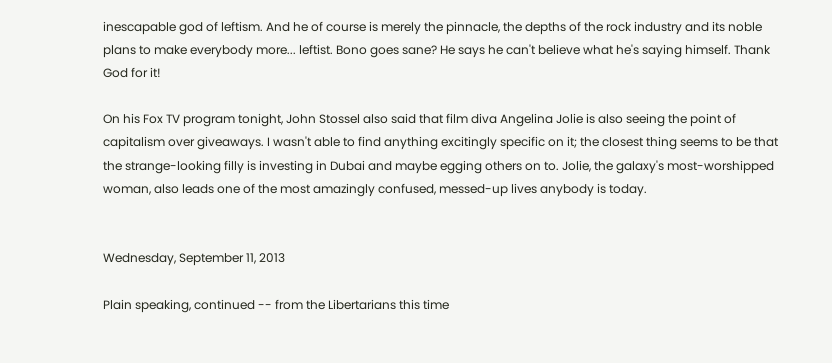inescapable god of leftism. And he of course is merely the pinnacle, the depths of the rock industry and its noble plans to make everybody more... leftist. Bono goes sane? He says he can't believe what he's saying himself. Thank God for it!

On his Fox TV program tonight, John Stossel also said that film diva Angelina Jolie is also seeing the point of capitalism over giveaways. I wasn't able to find anything excitingly specific on it; the closest thing seems to be that the strange-looking filly is investing in Dubai and maybe egging others on to. Jolie, the galaxy's most-worshipped woman, also leads one of the most amazingly confused, messed-up lives anybody is today.


Wednesday, September 11, 2013

Plain speaking, continued -- from the Libertarians this time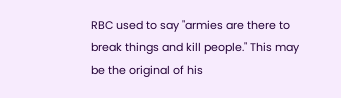RBC used to say "armies are there to break things and kill people." This may be the original of his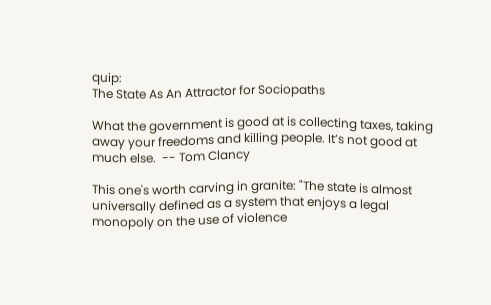quip:
The State As An Attractor for Sociopaths

What the government is good at is collecting taxes, taking away your freedoms and killing people. It’s not good at much else.  -- Tom Clancy

This one's worth carving in granite: "The state is almost universally defined as a system that enjoys a legal monopoly on the use of violence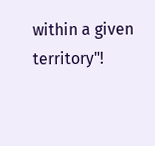within a given territory"!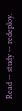Read -- study -- redeploy.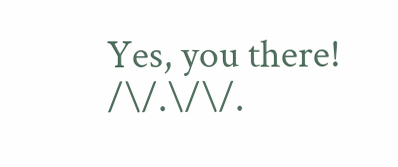Yes, you there! /\/.\/\/.